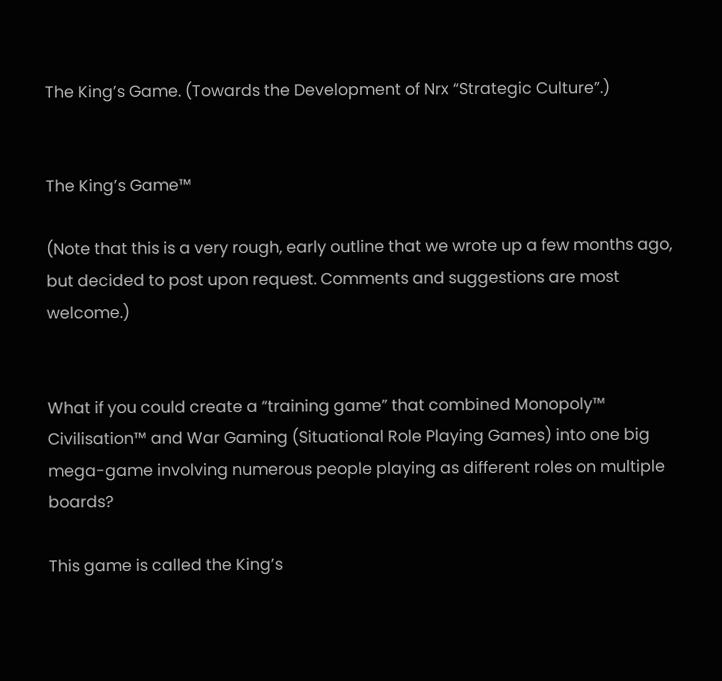The King’s Game. (Towards the Development of Nrx “Strategic Culture”.)


The King’s Game™

(Note that this is a very rough, early outline that we wrote up a few months ago, but decided to post upon request. Comments and suggestions are most welcome.)


What if you could create a “training game” that combined Monopoly™ Civilisation™ and War Gaming (Situational Role Playing Games) into one big mega-game involving numerous people playing as different roles on multiple boards?

This game is called the King’s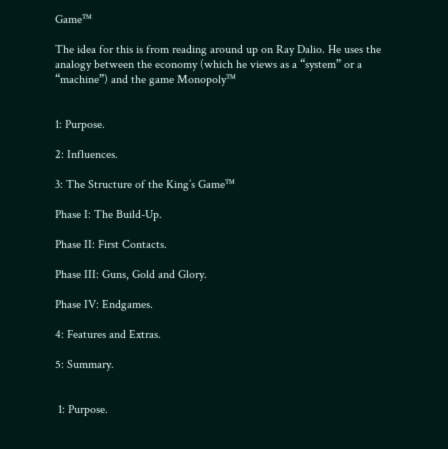Game™

The idea for this is from reading around up on Ray Dalio. He uses the analogy between the economy (which he views as a “system” or a “machine”) and the game Monopoly™


1: Purpose.

2: Influences.

3: The Structure of the King’s Game™

Phase I: The Build-Up.

Phase II: First Contacts.

Phase III: Guns, Gold and Glory.

Phase IV: Endgames.

4: Features and Extras.

5: Summary.


 1: Purpose.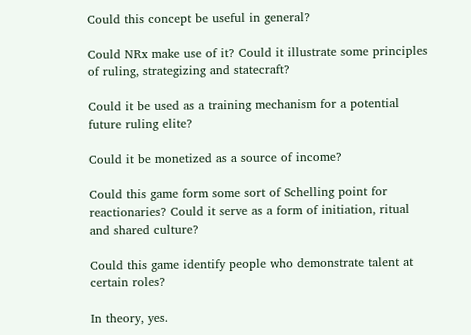Could this concept be useful in general?

Could NRx make use of it? Could it illustrate some principles of ruling, strategizing and statecraft?

Could it be used as a training mechanism for a potential future ruling elite?

Could it be monetized as a source of income?

Could this game form some sort of Schelling point for reactionaries? Could it serve as a form of initiation, ritual and shared culture?

Could this game identify people who demonstrate talent at certain roles?

In theory, yes.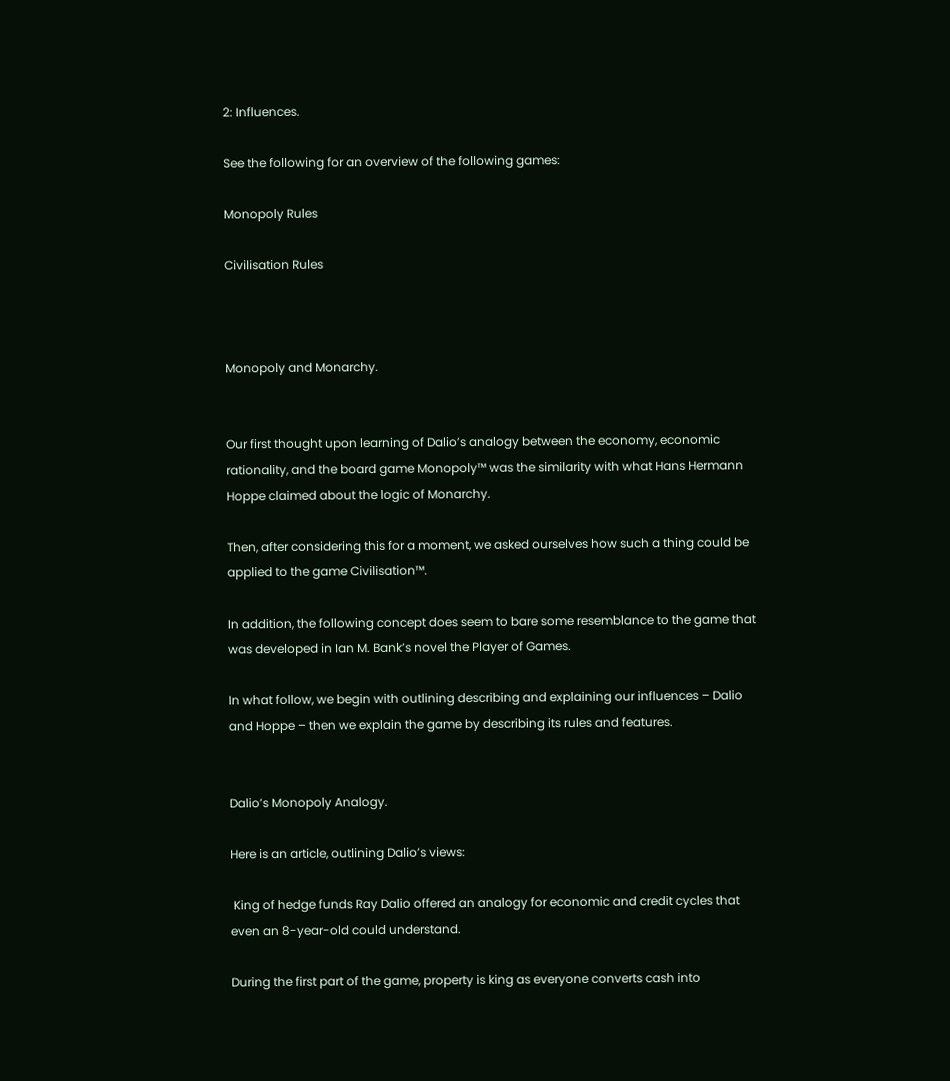2: Influences.

See the following for an overview of the following games:

Monopoly Rules

Civilisation Rules



Monopoly and Monarchy.


Our first thought upon learning of Dalio’s analogy between the economy, economic rationality, and the board game Monopoly™ was the similarity with what Hans Hermann Hoppe claimed about the logic of Monarchy.

Then, after considering this for a moment, we asked ourselves how such a thing could be applied to the game Civilisation™.

In addition, the following concept does seem to bare some resemblance to the game that was developed in Ian M. Bank’s novel the Player of Games.

In what follow, we begin with outlining describing and explaining our influences – Dalio and Hoppe – then we explain the game by describing its rules and features.


Dalio’s Monopoly Analogy.

Here is an article, outlining Dalio’s views:

 King of hedge funds Ray Dalio offered an analogy for economic and credit cycles that even an 8-year-old could understand.

During the first part of the game, property is king as everyone converts cash into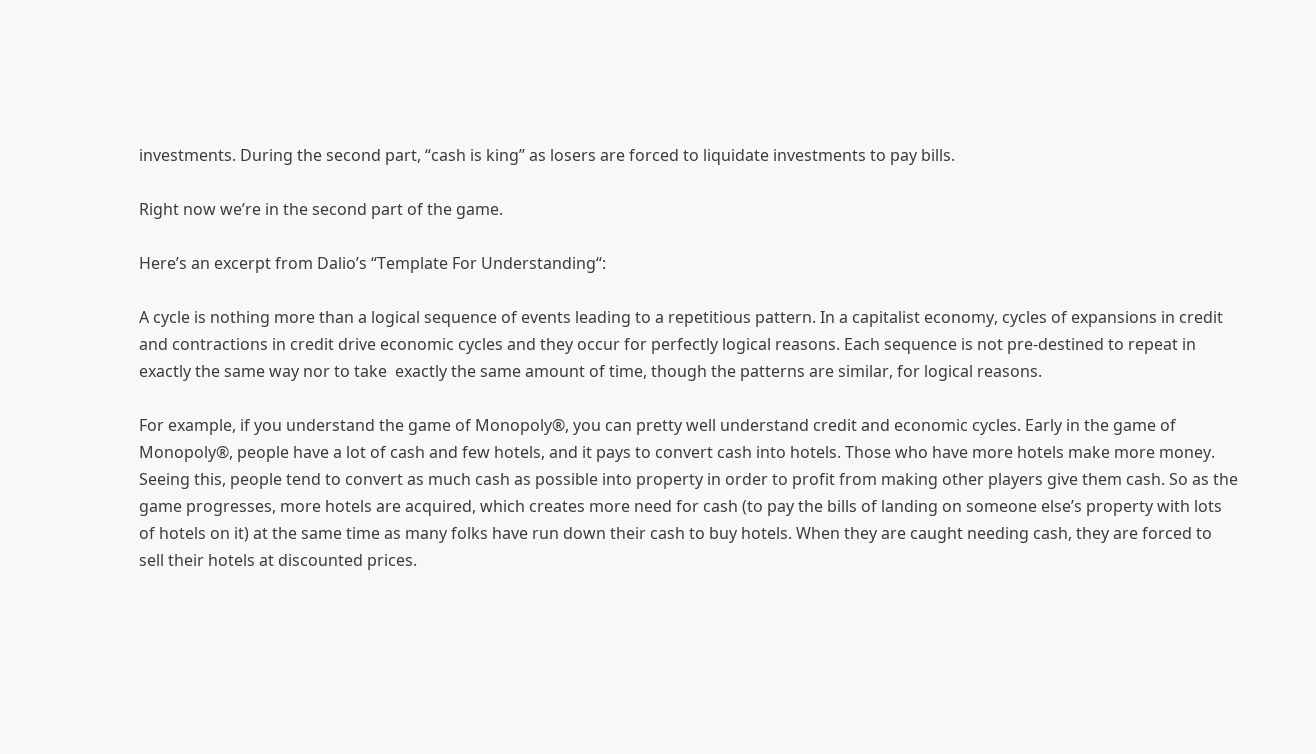investments. During the second part, “cash is king” as losers are forced to liquidate investments to pay bills.

Right now we’re in the second part of the game.

Here’s an excerpt from Dalio’s “Template For Understanding“:

A cycle is nothing more than a logical sequence of events leading to a repetitious pattern. In a capitalist economy, cycles of expansions in credit and contractions in credit drive economic cycles and they occur for perfectly logical reasons. Each sequence is not pre-destined to repeat in exactly the same way nor to take  exactly the same amount of time, though the patterns are similar, for logical reasons.

For example, if you understand the game of Monopoly®, you can pretty well understand credit and economic cycles. Early in the game of Monopoly®, people have a lot of cash and few hotels, and it pays to convert cash into hotels. Those who have more hotels make more money. Seeing this, people tend to convert as much cash as possible into property in order to profit from making other players give them cash. So as the game progresses, more hotels are acquired, which creates more need for cash (to pay the bills of landing on someone else’s property with lots of hotels on it) at the same time as many folks have run down their cash to buy hotels. When they are caught needing cash, they are forced to sell their hotels at discounted prices.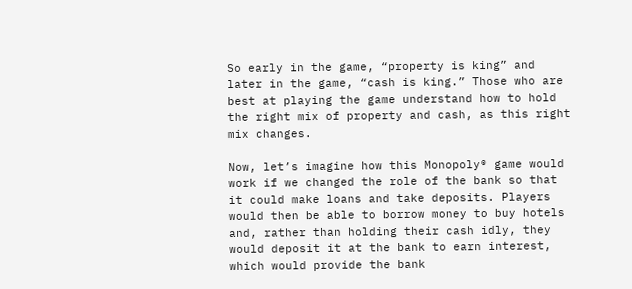So early in the game, “property is king” and later in the game, “cash is king.” Those who are best at playing the game understand how to hold the right mix of property and cash, as this right mix changes.

Now, let’s imagine how this Monopoly® game would work if we changed the role of the bank so that it could make loans and take deposits. Players would then be able to borrow money to buy hotels and, rather than holding their cash idly, they would deposit it at the bank to earn interest, which would provide the bank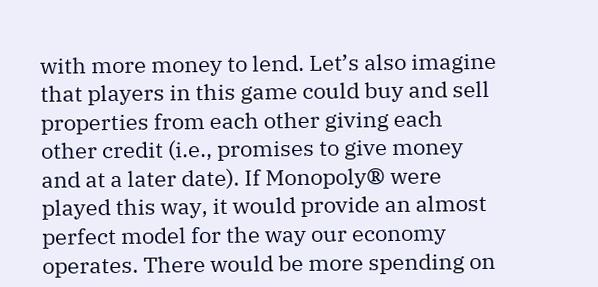with more money to lend. Let’s also imagine that players in this game could buy and sell properties from each other giving each other credit (i.e., promises to give money and at a later date). If Monopoly® were played this way, it would provide an almost perfect model for the way our economy operates. There would be more spending on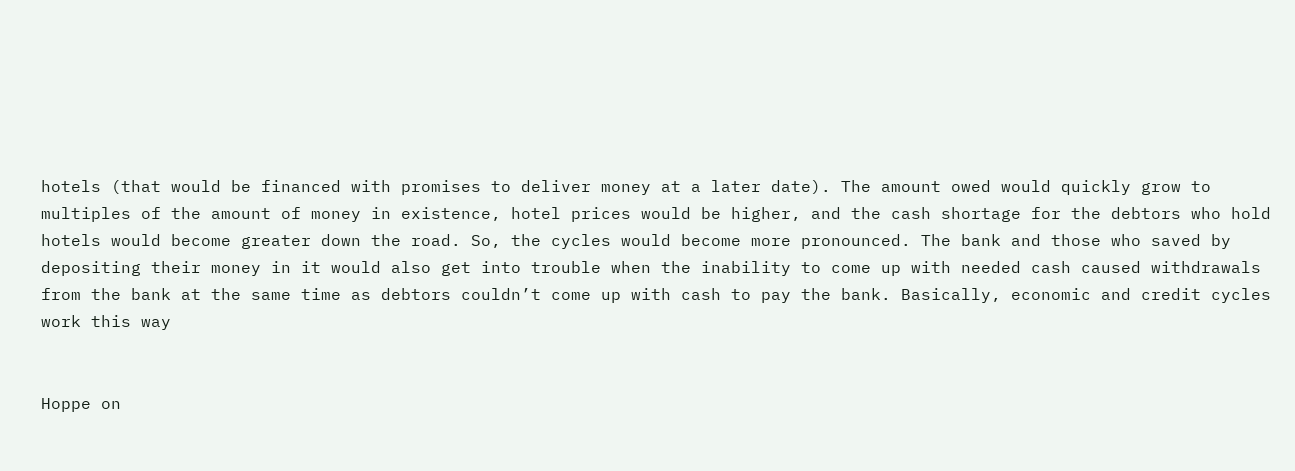hotels (that would be financed with promises to deliver money at a later date). The amount owed would quickly grow to multiples of the amount of money in existence, hotel prices would be higher, and the cash shortage for the debtors who hold hotels would become greater down the road. So, the cycles would become more pronounced. The bank and those who saved by depositing their money in it would also get into trouble when the inability to come up with needed cash caused withdrawals from the bank at the same time as debtors couldn’t come up with cash to pay the bank. Basically, economic and credit cycles work this way


Hoppe on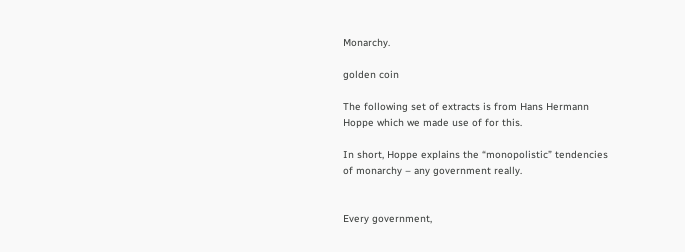Monarchy.

golden coin

The following set of extracts is from Hans Hermann Hoppe which we made use of for this.

In short, Hoppe explains the “monopolistic” tendencies  of monarchy – any government really.


Every government,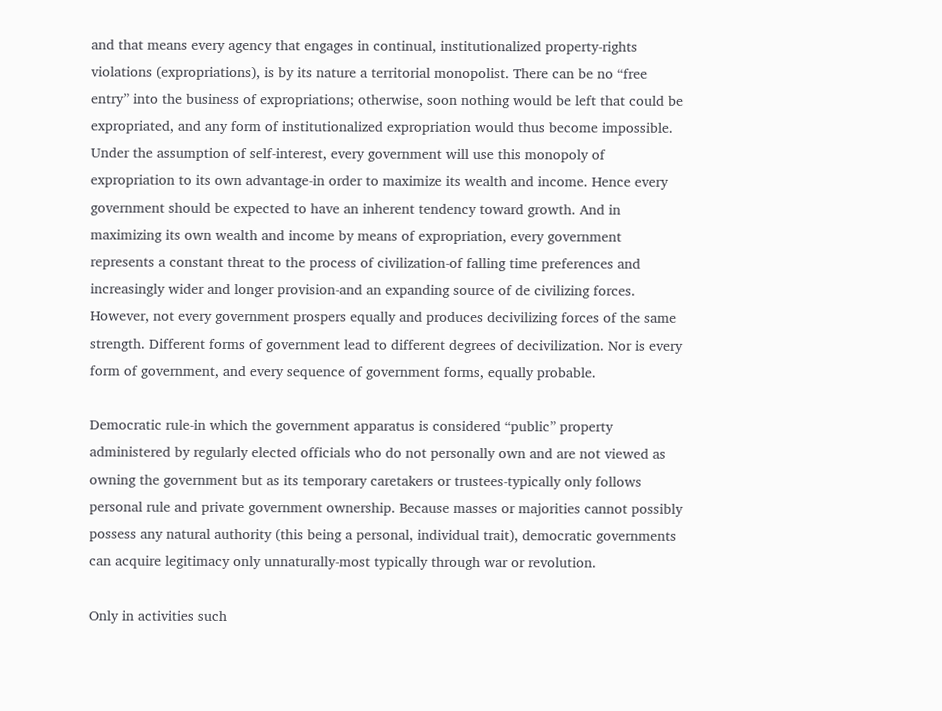and that means every agency that engages in continual, institutionalized property-rights violations (expropriations), is by its nature a territorial monopolist. There can be no “free entry” into the business of expropriations; otherwise, soon nothing would be left that could be expropriated, and any form of institutionalized expropriation would thus become impossible. Under the assumption of self-interest, every government will use this monopoly of expropriation to its own advantage-in order to maximize its wealth and income. Hence every government should be expected to have an inherent tendency toward growth. And in maximizing its own wealth and income by means of expropriation, every government represents a constant threat to the process of civilization-of falling time preferences and increasingly wider and longer provision-and an expanding source of de civilizing forces. However, not every government prospers equally and produces decivilizing forces of the same strength. Different forms of government lead to different degrees of decivilization. Nor is every form of government, and every sequence of government forms, equally probable.

Democratic rule-in which the government apparatus is considered “public” property administered by regularly elected officials who do not personally own and are not viewed as owning the government but as its temporary caretakers or trustees-typically only follows personal rule and private government ownership. Because masses or majorities cannot possibly possess any natural authority (this being a personal, individual trait), democratic governments can acquire legitimacy only unnaturally-most typically through war or revolution.

Only in activities such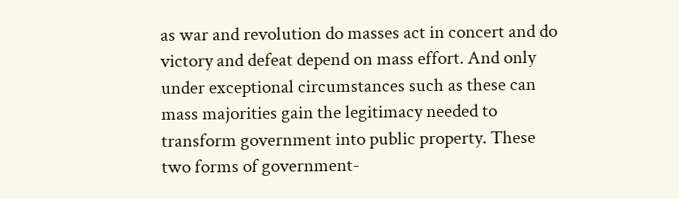as war and revolution do masses act in concert and do victory and defeat depend on mass effort. And only under exceptional circumstances such as these can mass majorities gain the legitimacy needed to transform government into public property. These two forms of government-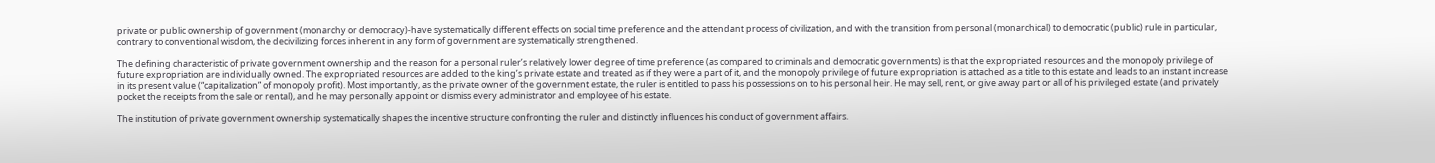private or public ownership of government (monarchy or democracy)-have systematically different effects on social time preference and the attendant process of civilization, and with the transition from personal (monarchical) to democratic (public) rule in particular, contrary to conventional wisdom, the decivilizing forces inherent in any form of government are systematically strengthened.

The defining characteristic of private government ownership and the reason for a personal ruler’s relatively lower degree of time preference (as compared to criminals and democratic governments) is that the expropriated resources and the monopoly privilege of future expropriation are individually owned. The expropriated resources are added to the king’s private estate and treated as if they were a part of it, and the monopoly privilege of future expropriation is attached as a title to this estate and leads to an instant increase in its present value (“capitalization” of monopoly profit). Most importantly, as the private owner of the government estate, the ruler is entitled to pass his possessions on to his personal heir. He may sell, rent, or give away part or all of his privileged estate (and privately pocket the receipts from the sale or rental), and he may personally appoint or dismiss every administrator and employee of his estate.

The institution of private government ownership systematically shapes the incentive structure confronting the ruler and distinctly influences his conduct of government affairs.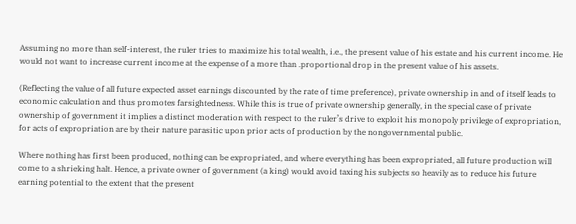Assuming no more than self-interest, the ruler tries to maximize his total wealth, i.e., the present value of his estate and his current income. He would not want to increase current income at the expense of a more than .proportional drop in the present value of his assets.

(Reflecting the value of all future expected asset earnings discounted by the rate of time preference), private ownership in and of itself leads to economic calculation and thus promotes farsightedness. While this is true of private ownership generally, in the special case of private ownership of government it implies a distinct moderation with respect to the ruler’s drive to exploit his monopoly privilege of expropriation, for acts of expropriation are by their nature parasitic upon prior acts of production by the nongovernmental public.

Where nothing has first been produced, nothing can be expropriated, and where everything has been expropriated, all future production will come to a shrieking halt. Hence, a private owner of government (a king) would avoid taxing his subjects so heavily as to reduce his future earning potential to the extent that the present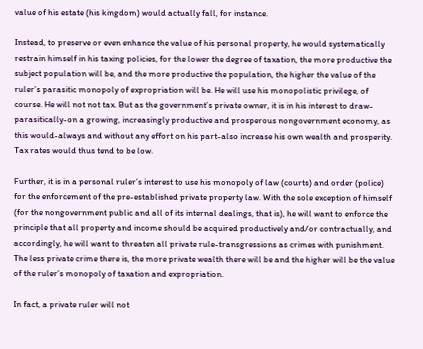value of his estate (his kingdom) would actually fall, for instance.

Instead, to preserve or even enhance the value of his personal property, he would systematically restrain himself in his taxing policies, for the lower the degree of taxation, the more productive the subject population will be, and the more productive the population, the higher the value of the ruler’s parasitic monopoly of expropriation will be. He will use his monopolistic privilege, of course. He will not not tax. But as the government’s private owner, it is in his interest to draw-parasitically-on a growing, increasingly productive and prosperous nongovernment economy, as this would-always and without any effort on his part-also increase his own wealth and prosperity. Tax rates would thus tend to be low.

Further, it is in a personal ruler’s interest to use his monopoly of law (courts) and order (police) for the enforcement of the pre-established private property law. With the sole exception of himself (for the nongovernment public and all of its internal dealings, that is), he will want to enforce the principle that all property and income should be acquired productively and/or contractually, and accordingly, he will want to threaten all private rule-transgressions as crimes with punishment. The less private crime there is, the more private wealth there will be and the higher will be the value of the ruler’s monopoly of taxation and expropriation.

In fact, a private ruler will not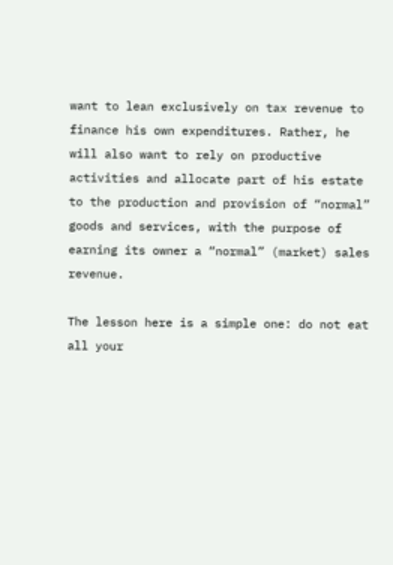want to lean exclusively on tax revenue to finance his own expenditures. Rather, he will also want to rely on productive activities and allocate part of his estate to the production and provision of “normal” goods and services, with the purpose of earning its owner a “normal” (market) sales revenue.

The lesson here is a simple one: do not eat all your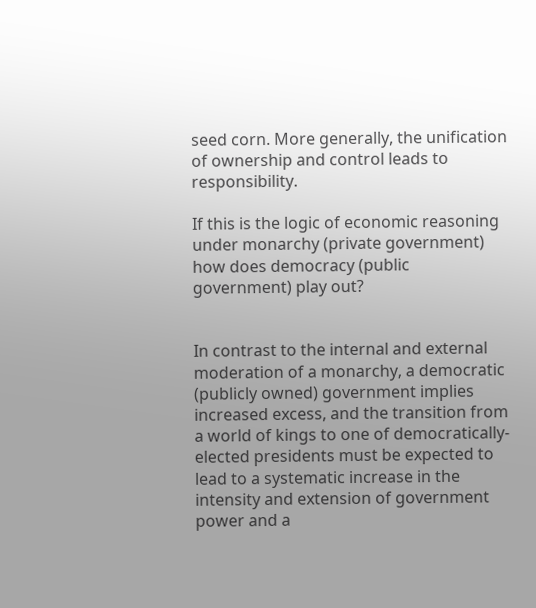seed corn. More generally, the unification of ownership and control leads to responsibility.

If this is the logic of economic reasoning under monarchy (private government) how does democracy (public government) play out?


In contrast to the internal and external moderation of a monarchy, a democratic (publicly owned) government implies increased excess, and the transition from a world of kings to one of democratically-elected presidents must be expected to lead to a systematic increase in the intensity and extension of government power and a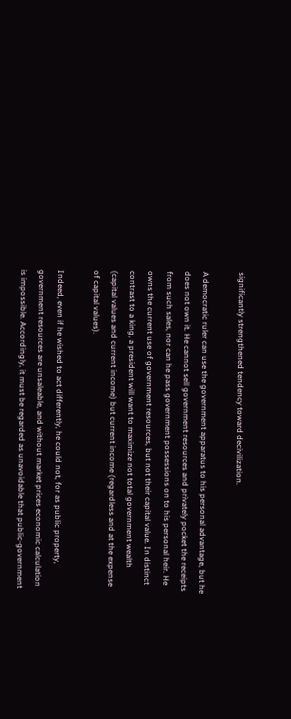significantly strengthened tendency toward decivilization.

A democratic ruler can use the government apparatus to his personal advantage, but he does not own it. He cannot sell government resources and privately pocket the receipts from such sales, nor can he pass government possessions on to his personal heir. He owns the current use of government resources, but not their capital value. In distinct contrast to a king, a president will want to maximize not total government wealth (capital values and current income) but current income (regardless and at the expense of capital values).

Indeed, even if he wished to act differently, he could not, for as public property, government resources are unsaleable, and without market prices economic calculation is impossible. Accordingly, it must be regarded as unavoidable that public-government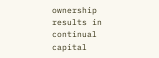ownership results in continual capital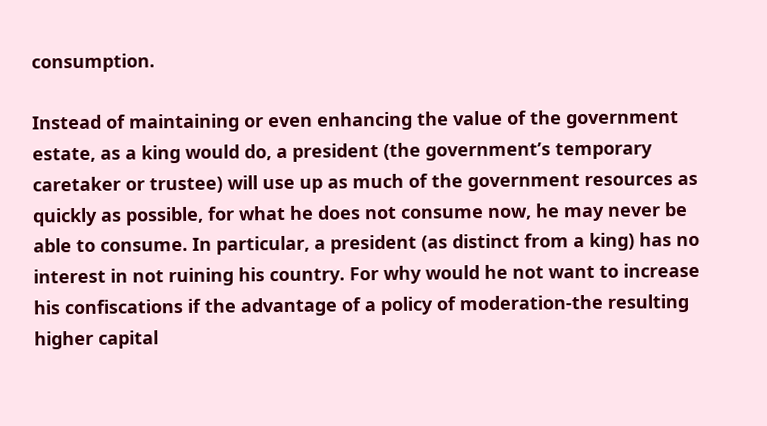consumption.

Instead of maintaining or even enhancing the value of the government estate, as a king would do, a president (the government’s temporary caretaker or trustee) will use up as much of the government resources as quickly as possible, for what he does not consume now, he may never be able to consume. In particular, a president (as distinct from a king) has no interest in not ruining his country. For why would he not want to increase his confiscations if the advantage of a policy of moderation-the resulting higher capital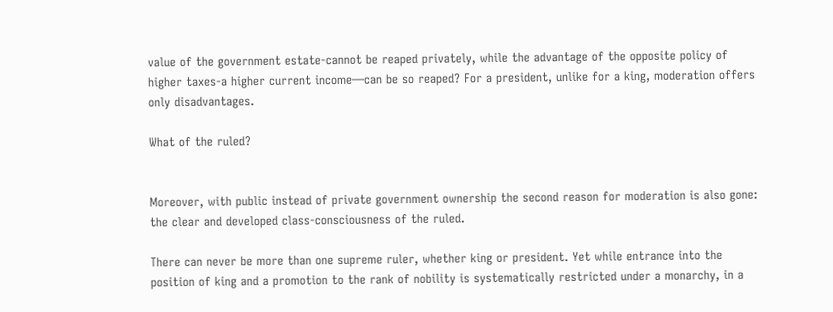value of the government estate-cannot be reaped privately, while the advantage of the opposite policy of higher taxes-a higher current income—can be so reaped? For a president, unlike for a king, moderation offers only disadvantages.

What of the ruled?


Moreover, with public instead of private government ownership the second reason for moderation is also gone: the clear and developed class-consciousness of the ruled.

There can never be more than one supreme ruler, whether king or president. Yet while entrance into the position of king and a promotion to the rank of nobility is systematically restricted under a monarchy, in a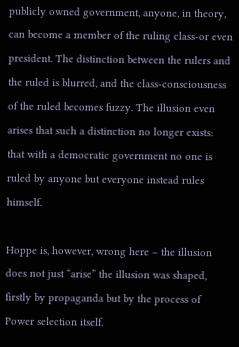publicly owned government, anyone, in theory, can become a member of the ruling class-or even president. The distinction between the rulers and the ruled is blurred, and the class-consciousness of the ruled becomes fuzzy. The illusion even arises that such a distinction no longer exists: that with a democratic government no one is ruled by anyone but everyone instead rules himself.

Hoppe is, however, wrong here – the illusion does not just “arise” the illusion was shaped, firstly by propaganda but by the process of Power selection itself.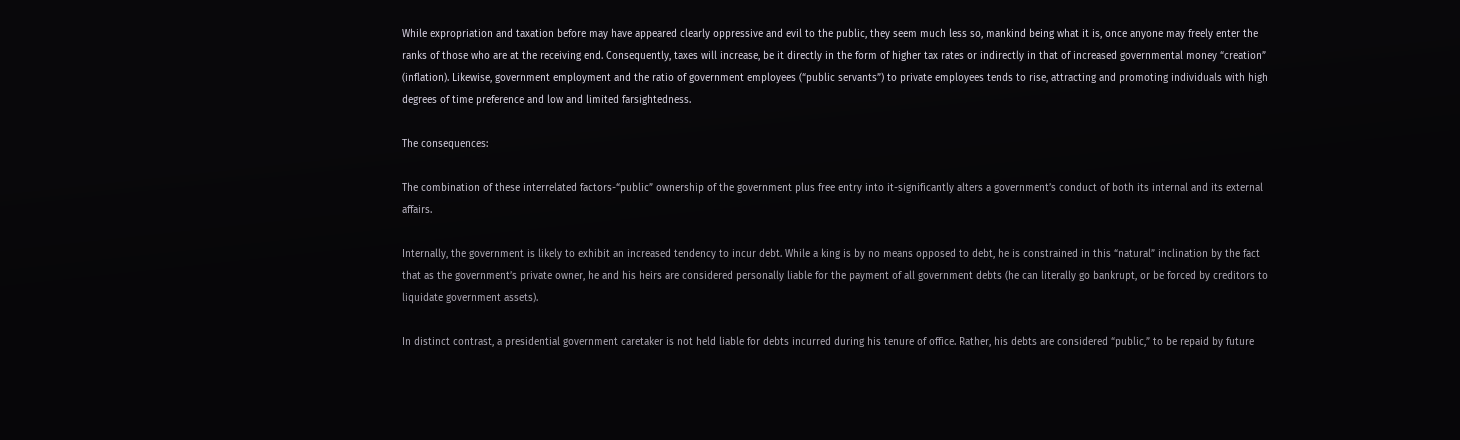While expropriation and taxation before may have appeared clearly oppressive and evil to the public, they seem much less so, mankind being what it is, once anyone may freely enter the ranks of those who are at the receiving end. Consequently, taxes will increase, be it directly in the form of higher tax rates or indirectly in that of increased governmental money “creation” (inflation). Likewise, government employment and the ratio of government employees (“public servants”) to private employees tends to rise, attracting and promoting individuals with high degrees of time preference and low and limited farsightedness.

The consequences:

The combination of these interrelated factors-“public” ownership of the government plus free entry into it-significantly alters a government’s conduct of both its internal and its external affairs.

Internally, the government is likely to exhibit an increased tendency to incur debt. While a king is by no means opposed to debt, he is constrained in this “natural” inclination by the fact that as the government’s private owner, he and his heirs are considered personally liable for the payment of all government debts (he can literally go bankrupt, or be forced by creditors to liquidate government assets).

In distinct contrast, a presidential government caretaker is not held liable for debts incurred during his tenure of office. Rather, his debts are considered “public,” to be repaid by future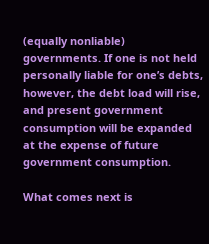(equally nonliable) governments. If one is not held personally liable for one’s debts, however, the debt load will rise, and present government consumption will be expanded at the expense of future government consumption.

What comes next is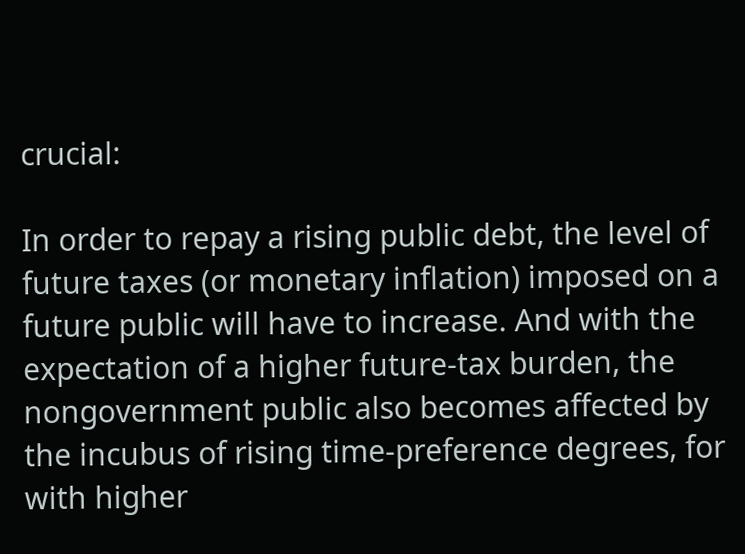crucial:

In order to repay a rising public debt, the level of future taxes (or monetary inflation) imposed on a future public will have to increase. And with the expectation of a higher future-tax burden, the nongovernment public also becomes affected by the incubus of rising time-preference degrees, for with higher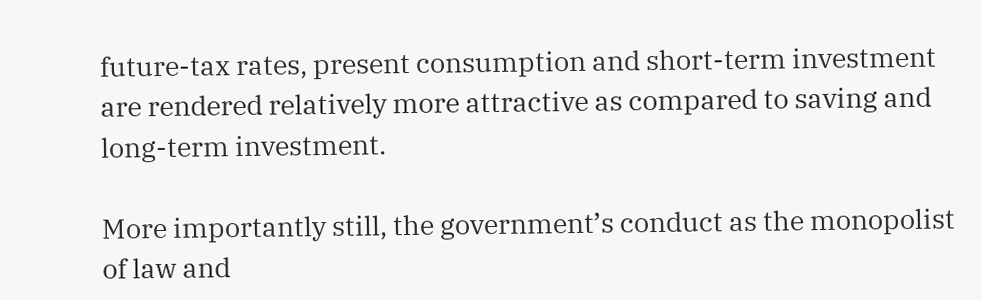future-tax rates, present consumption and short-term investment are rendered relatively more attractive as compared to saving and long-term investment.

More importantly still, the government’s conduct as the monopolist of law and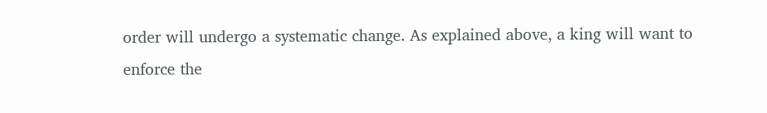order will undergo a systematic change. As explained above, a king will want to enforce the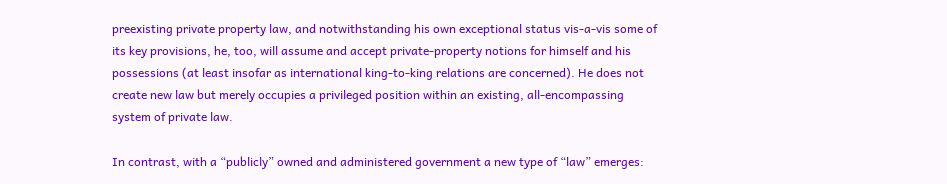preexisting private property law, and notwithstanding his own exceptional status vis-a-vis some of its key provisions, he, too, will assume and accept private-property notions for himself and his possessions (at least insofar as international king-to-king relations are concerned). He does not create new law but merely occupies a privileged position within an existing, all-encompassing system of private law.

In contrast, with a “publicly” owned and administered government a new type of “law” emerges: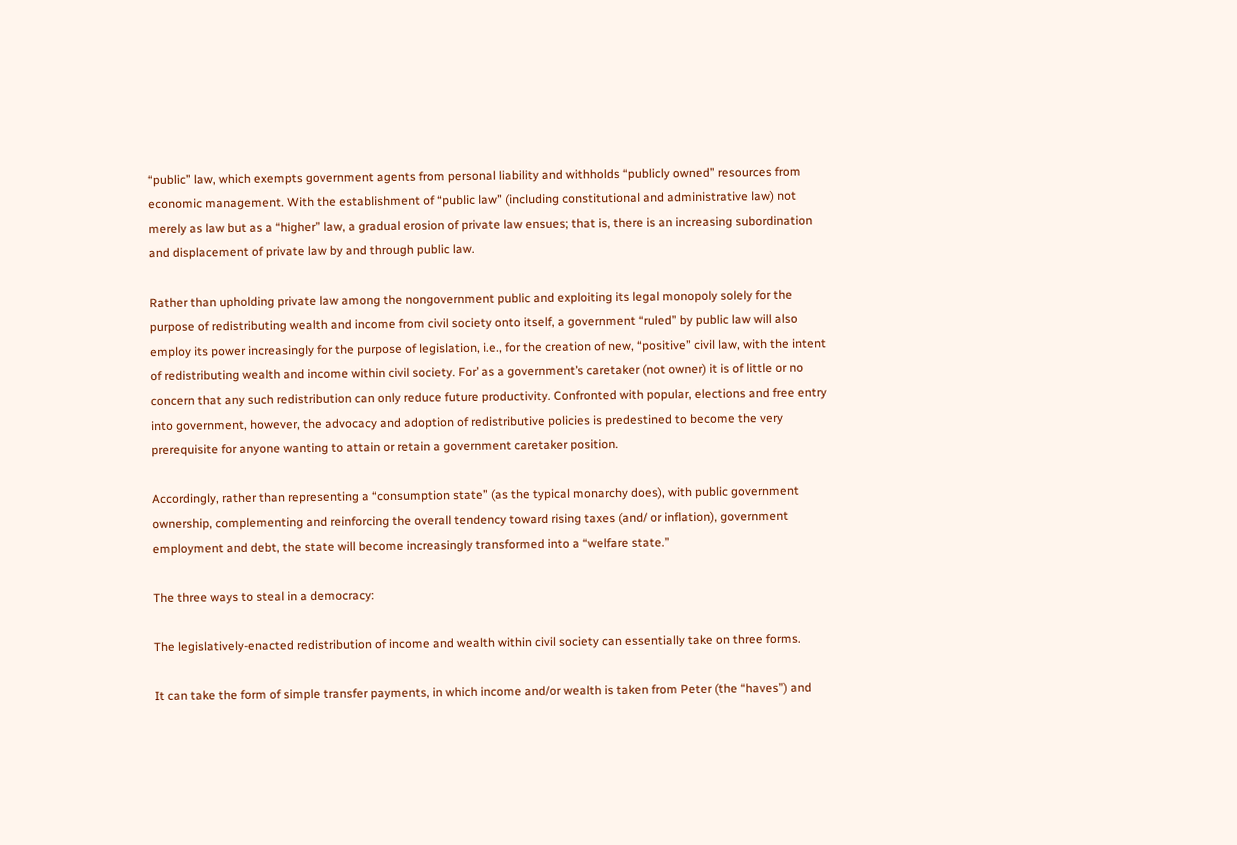“public” law, which exempts government agents from personal liability and withholds “publicly owned” resources from economic management. With the establishment of “public law” (including constitutional and administrative law) not merely as law but as a “higher” law, a gradual erosion of private law ensues; that is, there is an increasing subordination and displacement of private law by and through public law.

Rather than upholding private law among the nongovernment public and exploiting its legal monopoly solely for the purpose of redistributing wealth and income from civil society onto itself, a government “ruled” by public law will also employ its power increasingly for the purpose of legislation, i.e., for the creation of new, “positive” civil law, with the intent of redistributing wealth and income within civil society. For’ as a government’s caretaker (not owner) it is of little or no concern that any such redistribution can only reduce future productivity. Confronted with popular, elections and free entry into government, however, the advocacy and adoption of redistributive policies is predestined to become the very prerequisite for anyone wanting to attain or retain a government caretaker position.

Accordingly, rather than representing a “consumption state” (as the typical monarchy does), with public government ownership, complementing and reinforcing the overall tendency toward rising taxes (and/ or inflation), government employment and debt, the state will become increasingly transformed into a “welfare state.”

The three ways to steal in a democracy:

The legislatively-enacted redistribution of income and wealth within civil society can essentially take on three forms.

It can take the form of simple transfer payments, in which income and/or wealth is taken from Peter (the “haves”) and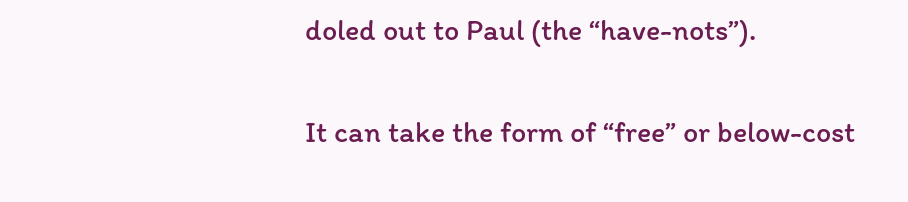doled out to Paul (the “have-nots”).

It can take the form of “free” or below-cost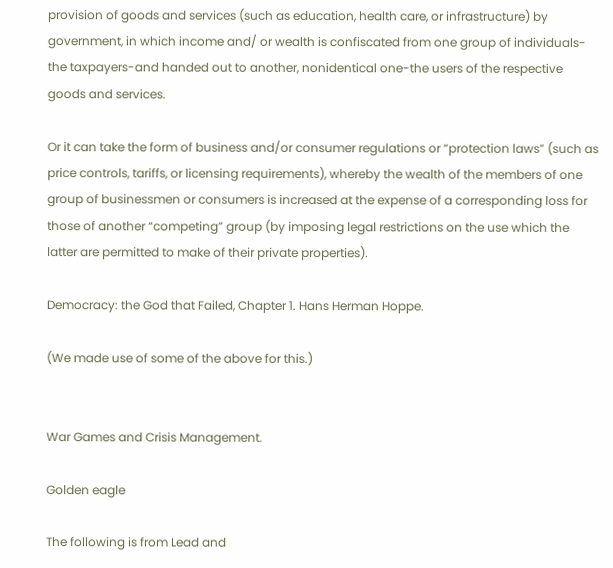provision of goods and services (such as education, health care, or infrastructure) by government, in which income and/ or wealth is confiscated from one group of individuals-the taxpayers-and handed out to another, nonidentical one-the users of the respective goods and services.

Or it can take the form of business and/or consumer regulations or “protection laws” (such as price controls, tariffs, or licensing requirements), whereby the wealth of the members of one group of businessmen or consumers is increased at the expense of a corresponding loss for those of another “competing” group (by imposing legal restrictions on the use which the latter are permitted to make of their private properties).

Democracy: the God that Failed, Chapter 1. Hans Herman Hoppe.

(We made use of some of the above for this.)


War Games and Crisis Management.

Golden eagle

The following is from Lead and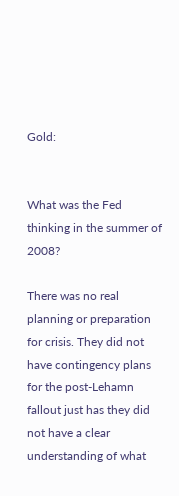Gold:


What was the Fed thinking in the summer of 2008?

There was no real planning or preparation for crisis. They did not have contingency plans for the post-Lehamn fallout just has they did not have a clear understanding of what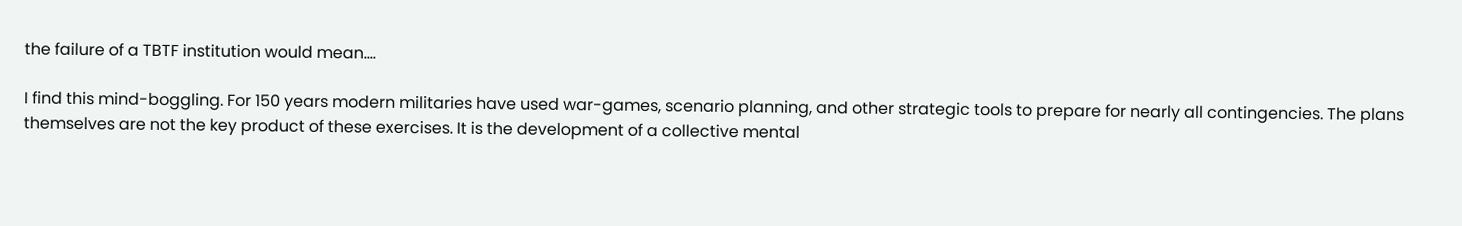the failure of a TBTF institution would mean….

I find this mind-boggling. For 150 years modern militaries have used war-games, scenario planning, and other strategic tools to prepare for nearly all contingencies. The plans themselves are not the key product of these exercises. It is the development of a collective mental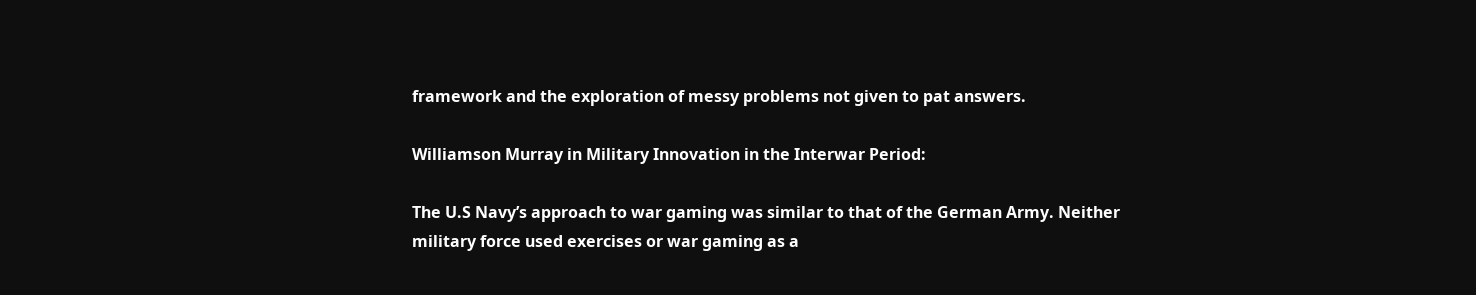framework and the exploration of messy problems not given to pat answers.

Williamson Murray in Military Innovation in the Interwar Period:

The U.S Navy’s approach to war gaming was similar to that of the German Army. Neither military force used exercises or war gaming as a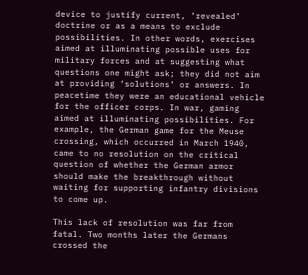device to justify current, ‘revealed’ doctrine or as a means to exclude possibilities. In other words, exercises aimed at illuminating possible uses for military forces and at suggesting what questions one might ask; they did not aim at providing ‘solutions’ or answers. In peacetime they were an educational vehicle for the officer corps. In war, gaming aimed at illuminating possibilities. For example, the German game for the Meuse crossing, which occurred in March 1940, came to no resolution on the critical question of whether the German armor should make the breakthrough without waiting for supporting infantry divisions to come up.

This lack of resolution was far from fatal. Two months later the Germans crossed the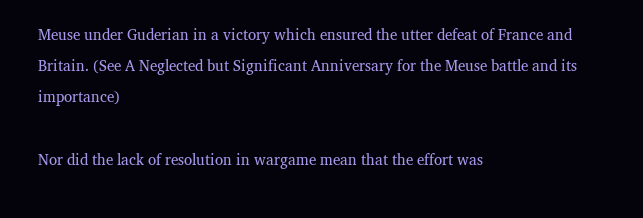Meuse under Guderian in a victory which ensured the utter defeat of France and Britain. (See A Neglected but Significant Anniversary for the Meuse battle and its importance)

Nor did the lack of resolution in wargame mean that the effort was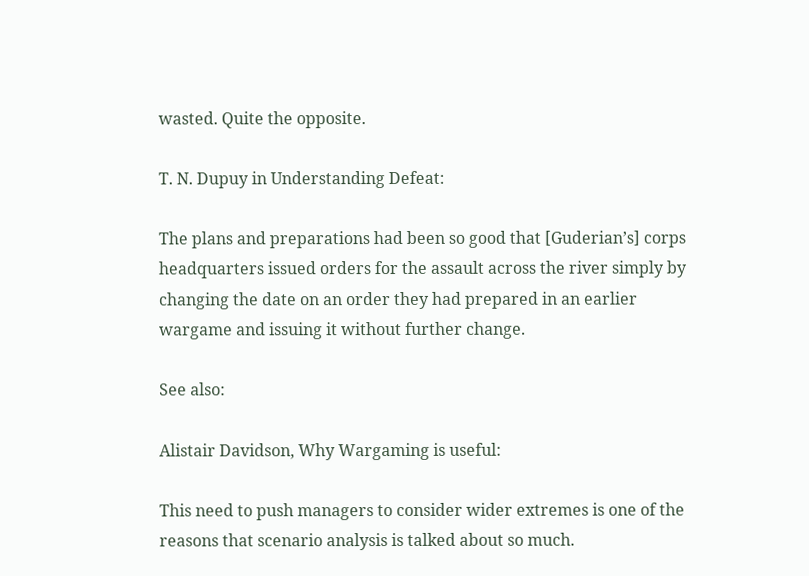wasted. Quite the opposite.

T. N. Dupuy in Understanding Defeat:

The plans and preparations had been so good that [Guderian’s] corps headquarters issued orders for the assault across the river simply by changing the date on an order they had prepared in an earlier wargame and issuing it without further change.

See also:

Alistair Davidson, Why Wargaming is useful:

This need to push managers to consider wider extremes is one of the reasons that scenario analysis is talked about so much.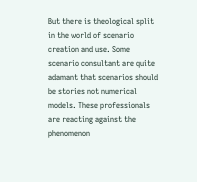But there is theological split in the world of scenario creation and use. Some scenario consultant are quite adamant that scenarios should be stories not numerical models. These professionals are reacting against the phenomenon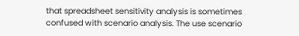that spreadsheet sensitivity analysis is sometimes confused with scenario analysis. The use scenario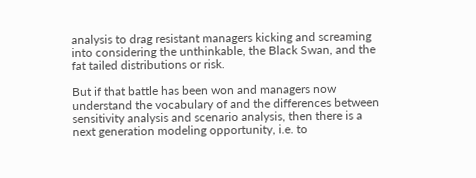analysis to drag resistant managers kicking and screaming into considering the unthinkable, the Black Swan, and the fat tailed distributions or risk.

But if that battle has been won and managers now understand the vocabulary of and the differences between sensitivity analysis and scenario analysis, then there is a next generation modeling opportunity, i.e. to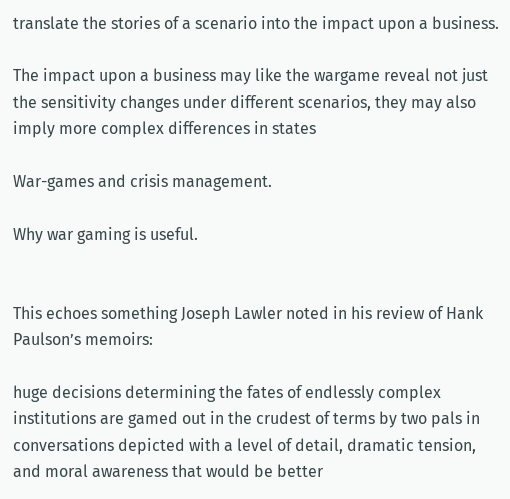translate the stories of a scenario into the impact upon a business.

The impact upon a business may like the wargame reveal not just the sensitivity changes under different scenarios, they may also imply more complex differences in states

War-games and crisis management.

Why war gaming is useful.


This echoes something Joseph Lawler noted in his review of Hank Paulson’s memoirs:

huge decisions determining the fates of endlessly complex institutions are gamed out in the crudest of terms by two pals in conversations depicted with a level of detail, dramatic tension, and moral awareness that would be better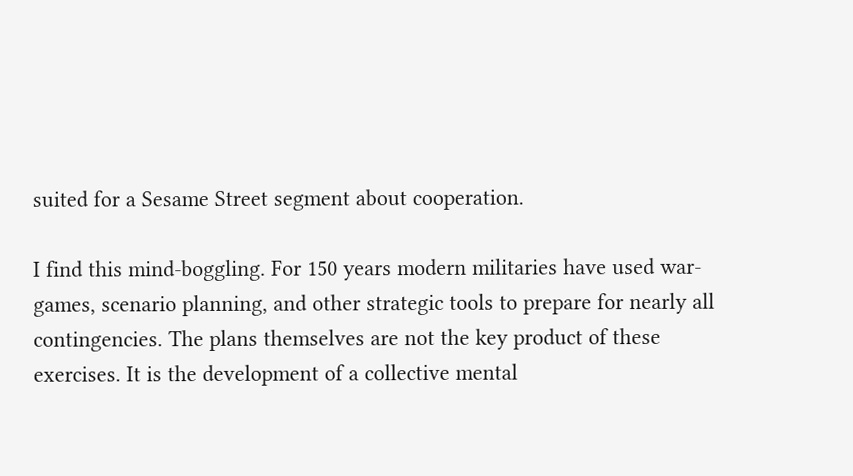suited for a Sesame Street segment about cooperation.

I find this mind-boggling. For 150 years modern militaries have used war-games, scenario planning, and other strategic tools to prepare for nearly all contingencies. The plans themselves are not the key product of these exercises. It is the development of a collective mental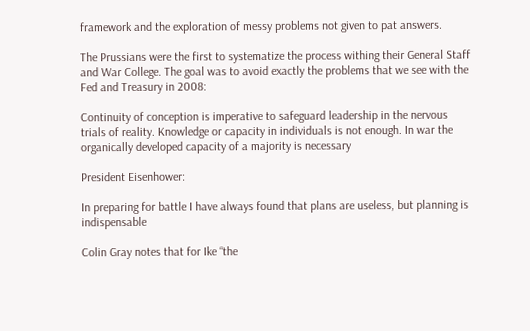framework and the exploration of messy problems not given to pat answers.

The Prussians were the first to systematize the process withing their General Staff and War College. The goal was to avoid exactly the problems that we see with the Fed and Treasury in 2008:

Continuity of conception is imperative to safeguard leadership in the nervous trials of reality. Knowledge or capacity in individuals is not enough. In war the organically developed capacity of a majority is necessary

President Eisenhower:

In preparing for battle I have always found that plans are useless, but planning is indispensable

Colin Gray notes that for Ike “the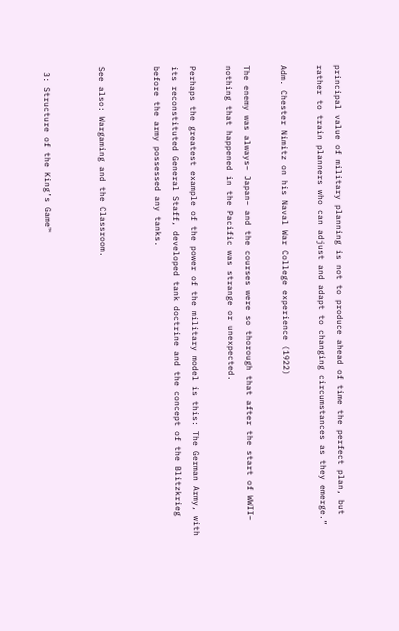principal value of military planning is not to produce ahead of time the perfect plan, but rather to train planners who can adjust and adapt to changing circumstances as they emerge.”

Adm. Chester Nimitz on his Naval War College experience (1922)

The enemy was always– Japan– and the courses were so thorough that after the start of WWII– nothing that happened in the Pacific was strange or unexpected.

Perhaps the greatest example of the power of the military model is this: The German Army, with its reconstituted General Staff, developed tank doctrine and the concept of the Blitzkrieg before the army possessed any tanks.


See also: Wargaming and the Classroom.


 3: Structure of the King’s Game™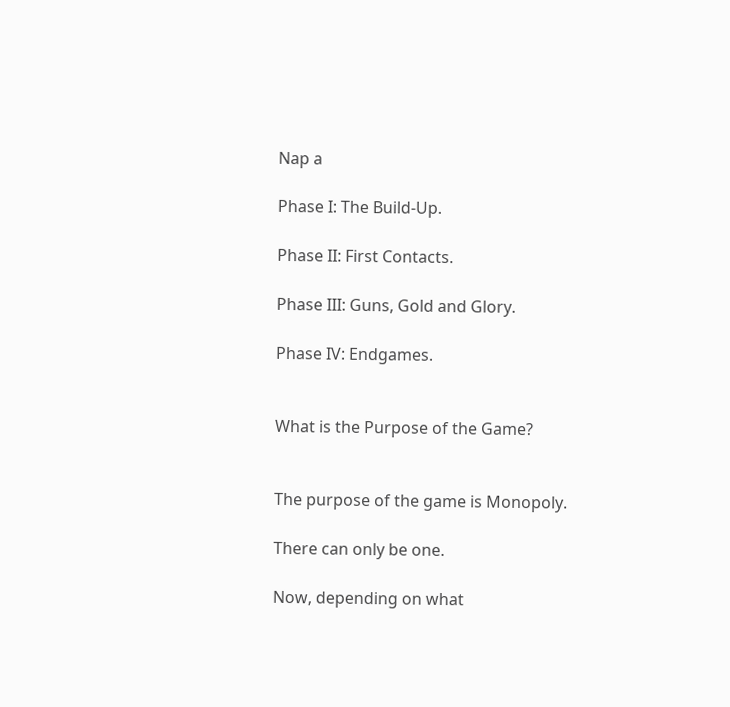Nap a

Phase I: The Build-Up.

Phase II: First Contacts.

Phase III: Guns, Gold and Glory.

Phase IV: Endgames.


What is the Purpose of the Game?


The purpose of the game is Monopoly.

There can only be one.

Now, depending on what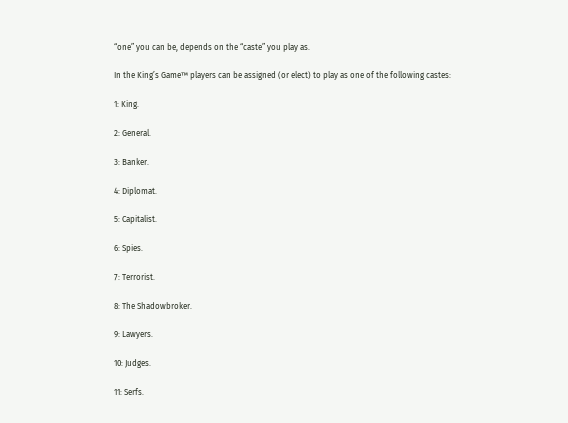“one” you can be, depends on the “caste” you play as.

In the King’s Game™ players can be assigned (or elect) to play as one of the following castes:

1: King.

2: General.

3: Banker.

4: Diplomat.

5: Capitalist.

6: Spies.

7: Terrorist.

8: The Shadowbroker.

9: Lawyers.

10: Judges.

11: Serfs.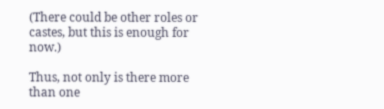(There could be other roles or castes, but this is enough for now.)

Thus, not only is there more than one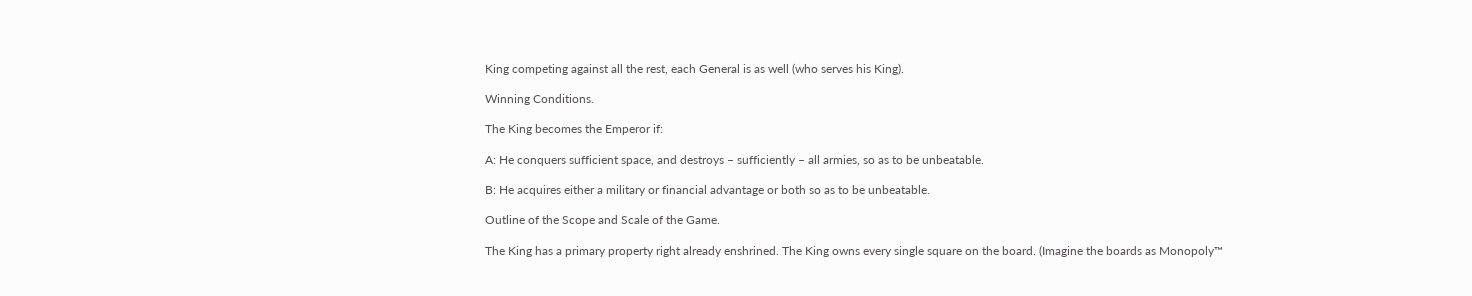King competing against all the rest, each General is as well (who serves his King).

Winning Conditions.

The King becomes the Emperor if:

A: He conquers sufficient space, and destroys – sufficiently – all armies, so as to be unbeatable.

B: He acquires either a military or financial advantage or both so as to be unbeatable.

Outline of the Scope and Scale of the Game.

The King has a primary property right already enshrined. The King owns every single square on the board. (Imagine the boards as Monopoly™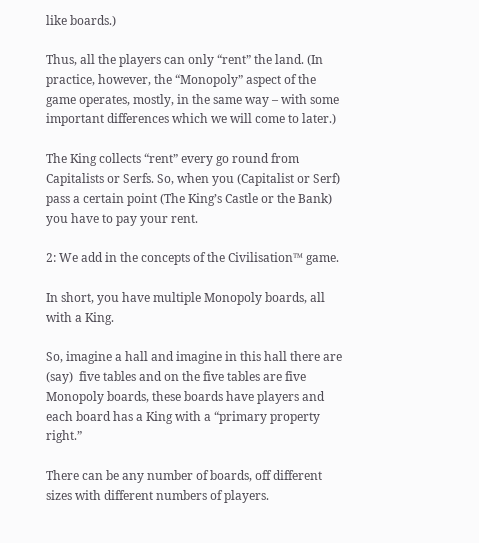like boards.)

Thus, all the players can only “rent” the land. (In practice, however, the “Monopoly” aspect of the game operates, mostly, in the same way – with some important differences which we will come to later.)

The King collects “rent” every go round from Capitalists or Serfs. So, when you (Capitalist or Serf) pass a certain point (The King’s Castle or the Bank) you have to pay your rent.

2: We add in the concepts of the Civilisation™ game.

In short, you have multiple Monopoly boards, all with a King.

So, imagine a hall and imagine in this hall there are (say)  five tables and on the five tables are five Monopoly boards, these boards have players and each board has a King with a “primary property right.”

There can be any number of boards, off different sizes with different numbers of players.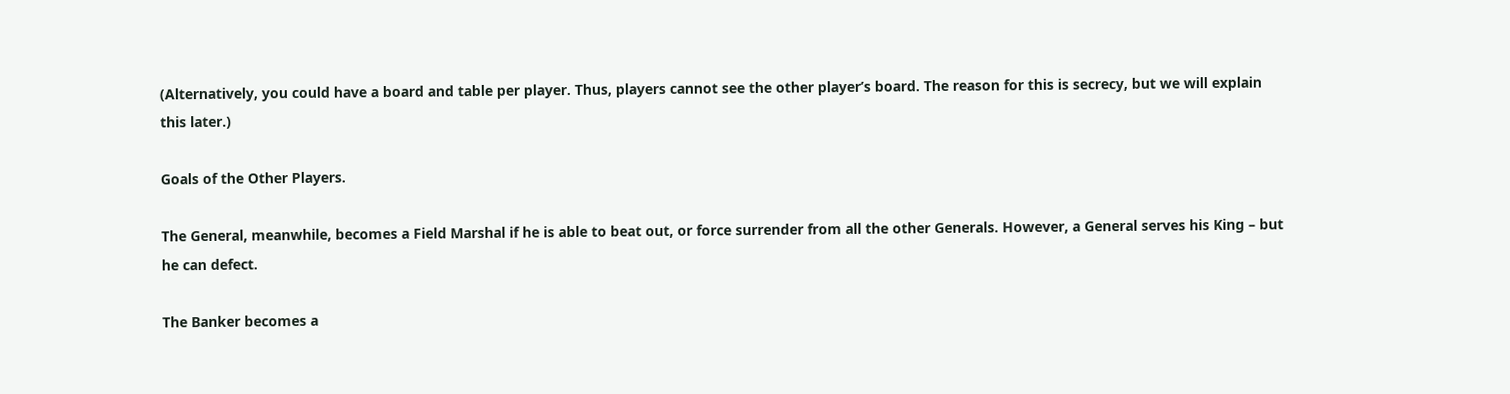(Alternatively, you could have a board and table per player. Thus, players cannot see the other player’s board. The reason for this is secrecy, but we will explain this later.)

Goals of the Other Players.

The General, meanwhile, becomes a Field Marshal if he is able to beat out, or force surrender from all the other Generals. However, a General serves his King – but he can defect.

The Banker becomes a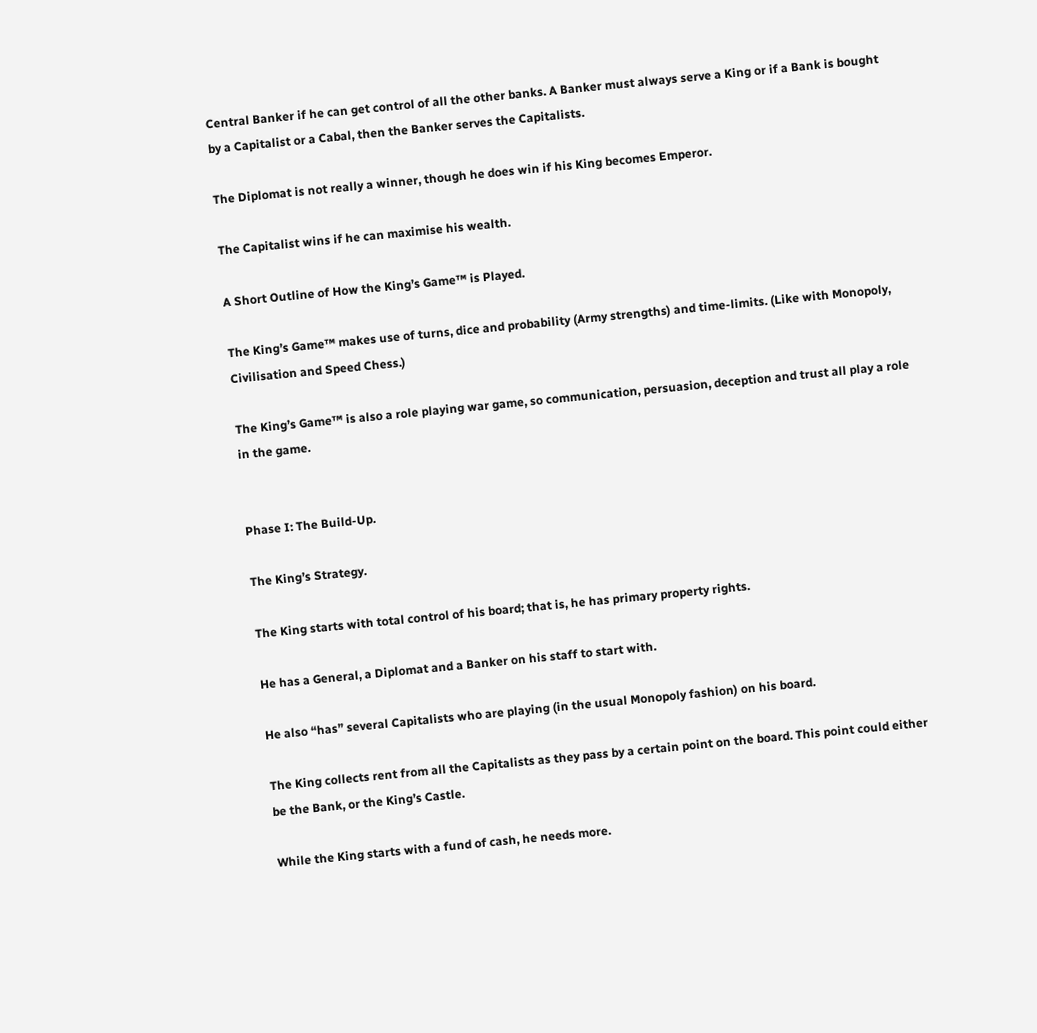Central Banker if he can get control of all the other banks. A Banker must always serve a King or if a Bank is bought by a Capitalist or a Cabal, then the Banker serves the Capitalists.

The Diplomat is not really a winner, though he does win if his King becomes Emperor.

The Capitalist wins if he can maximise his wealth.

A Short Outline of How the King’s Game™ is Played.

The King’s Game™ makes use of turns, dice and probability (Army strengths) and time-limits. (Like with Monopoly, Civilisation and Speed Chess.)

The King’s Game™ is also a role playing war game, so communication, persuasion, deception and trust all play a role in the game.


Phase I: The Build-Up.

The King’s Strategy.

The King starts with total control of his board; that is, he has primary property rights.

He has a General, a Diplomat and a Banker on his staff to start with.

He also “has” several Capitalists who are playing (in the usual Monopoly fashion) on his board.

The King collects rent from all the Capitalists as they pass by a certain point on the board. This point could either be the Bank, or the King’s Castle.

While the King starts with a fund of cash, he needs more.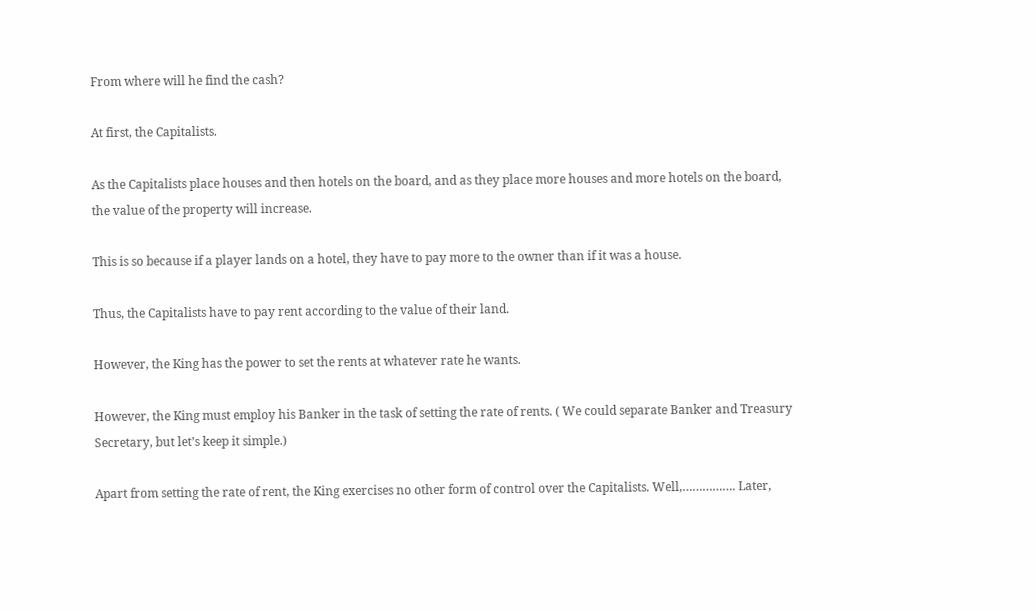From where will he find the cash?

At first, the Capitalists.

As the Capitalists place houses and then hotels on the board, and as they place more houses and more hotels on the board, the value of the property will increase.

This is so because if a player lands on a hotel, they have to pay more to the owner than if it was a house.

Thus, the Capitalists have to pay rent according to the value of their land.

However, the King has the power to set the rents at whatever rate he wants.

However, the King must employ his Banker in the task of setting the rate of rents. ( We could separate Banker and Treasury Secretary, but let’s keep it simple.)

Apart from setting the rate of rent, the King exercises no other form of control over the Capitalists. Well,……………. Later,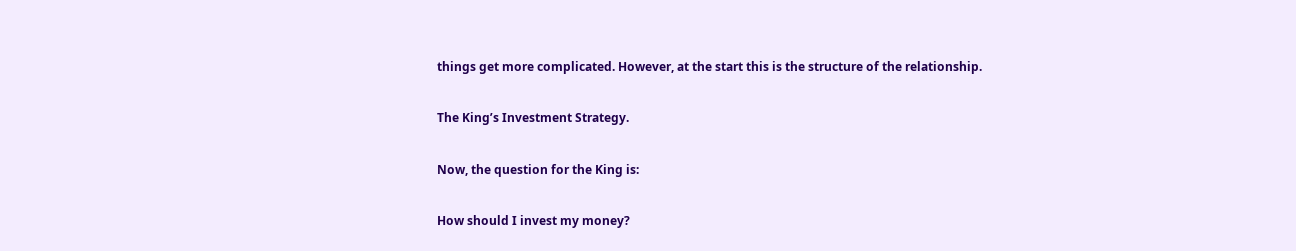things get more complicated. However, at the start this is the structure of the relationship.

The King’s Investment Strategy.

Now, the question for the King is:

How should I invest my money?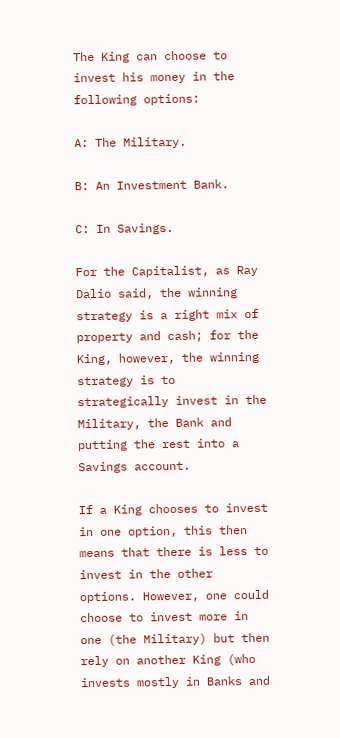The King can choose to invest his money in the following options:

A: The Military.

B: An Investment Bank.

C: In Savings.

For the Capitalist, as Ray Dalio said, the winning strategy is a right mix of property and cash; for the King, however, the winning strategy is to strategically invest in the Military, the Bank and putting the rest into a Savings account.

If a King chooses to invest in one option, this then means that there is less to invest in the other options. However, one could choose to invest more in one (the Military) but then rely on another King (who invests mostly in Banks and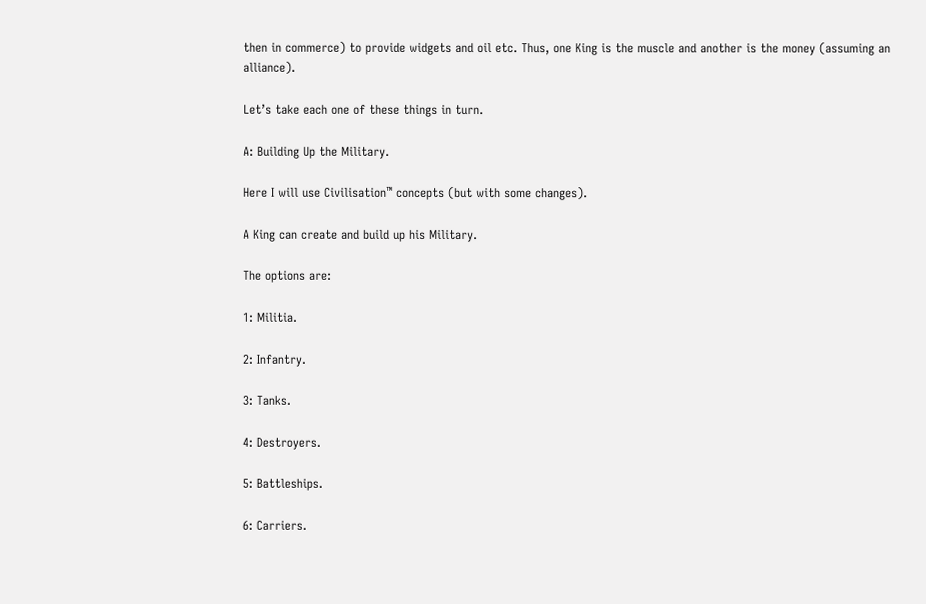then in commerce) to provide widgets and oil etc. Thus, one King is the muscle and another is the money (assuming an alliance).

Let’s take each one of these things in turn.

A: Building Up the Military.

Here I will use Civilisation™ concepts (but with some changes).

A King can create and build up his Military.

The options are:

1: Militia.

2: Infantry.

3: Tanks.

4: Destroyers.

5: Battleships.

6: Carriers.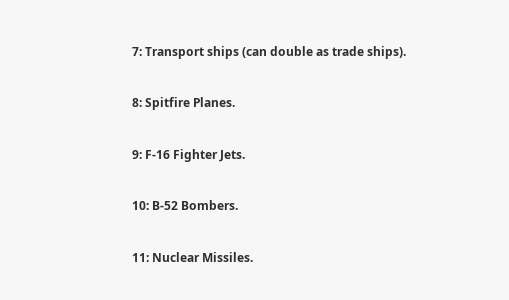7: Transport ships (can double as trade ships).

8: Spitfire Planes.

9: F-16 Fighter Jets.

10: B-52 Bombers.

11: Nuclear Missiles.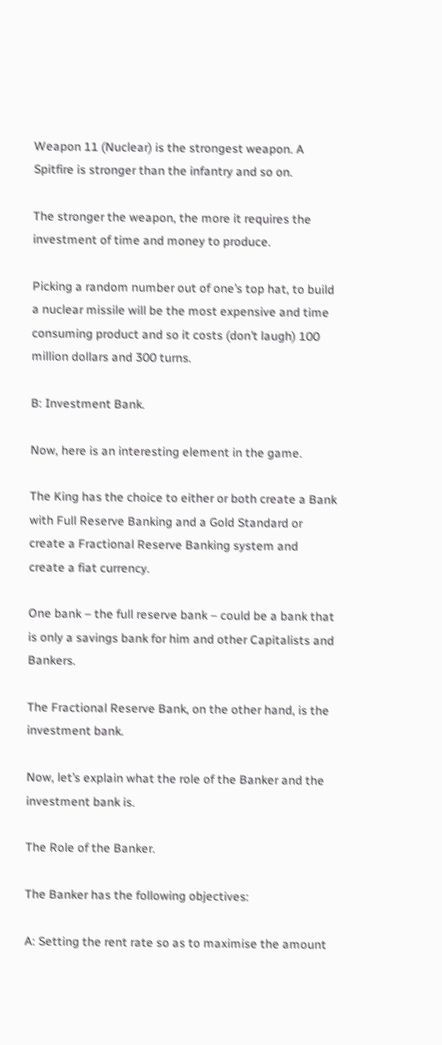Weapon 11 (Nuclear) is the strongest weapon. A Spitfire is stronger than the infantry and so on.

The stronger the weapon, the more it requires the investment of time and money to produce.

Picking a random number out of one’s top hat, to build a nuclear missile will be the most expensive and time consuming product and so it costs (don’t laugh) 100 million dollars and 300 turns.

B: Investment Bank.

Now, here is an interesting element in the game.

The King has the choice to either or both create a Bank with Full Reserve Banking and a Gold Standard or create a Fractional Reserve Banking system and create a fiat currency.

One bank – the full reserve bank – could be a bank that is only a savings bank for him and other Capitalists and Bankers.

The Fractional Reserve Bank, on the other hand, is the investment bank.

Now, let’s explain what the role of the Banker and the investment bank is.

The Role of the Banker.

The Banker has the following objectives:

A: Setting the rent rate so as to maximise the amount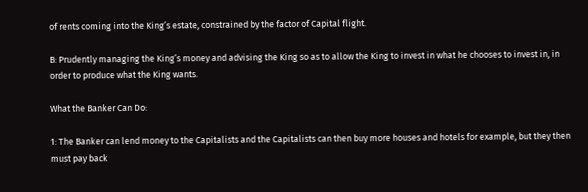of rents coming into the King’s estate, constrained by the factor of Capital flight.

B: Prudently managing the King’s money and advising the King so as to allow the King to invest in what he chooses to invest in, in order to produce what the King wants.

What the Banker Can Do:

1: The Banker can lend money to the Capitalists and the Capitalists can then buy more houses and hotels for example, but they then must pay back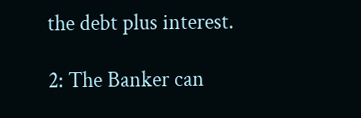the debt plus interest.

2: The Banker can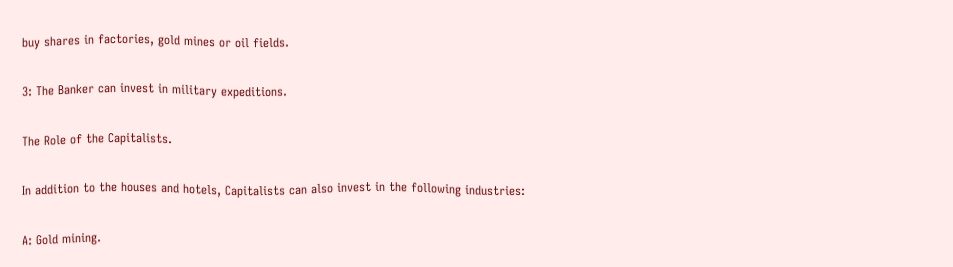buy shares in factories, gold mines or oil fields.

3: The Banker can invest in military expeditions.

The Role of the Capitalists.

In addition to the houses and hotels, Capitalists can also invest in the following industries:

A: Gold mining.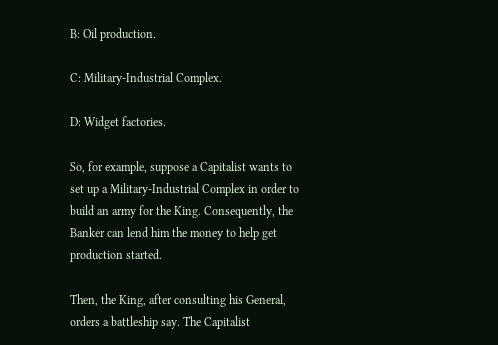B: Oil production.

C: Military-Industrial Complex.

D: Widget factories.

So, for example, suppose a Capitalist wants to set up a Military-Industrial Complex in order to build an army for the King. Consequently, the Banker can lend him the money to help get production started.

Then, the King, after consulting his General, orders a battleship say. The Capitalist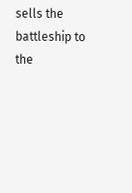sells the battleship to the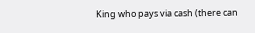King who pays via cash (there can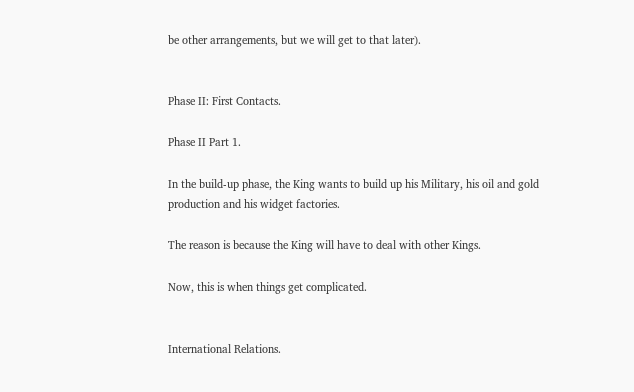be other arrangements, but we will get to that later).


Phase II: First Contacts.

Phase II Part 1.

In the build-up phase, the King wants to build up his Military, his oil and gold production and his widget factories.

The reason is because the King will have to deal with other Kings.

Now, this is when things get complicated.


International Relations.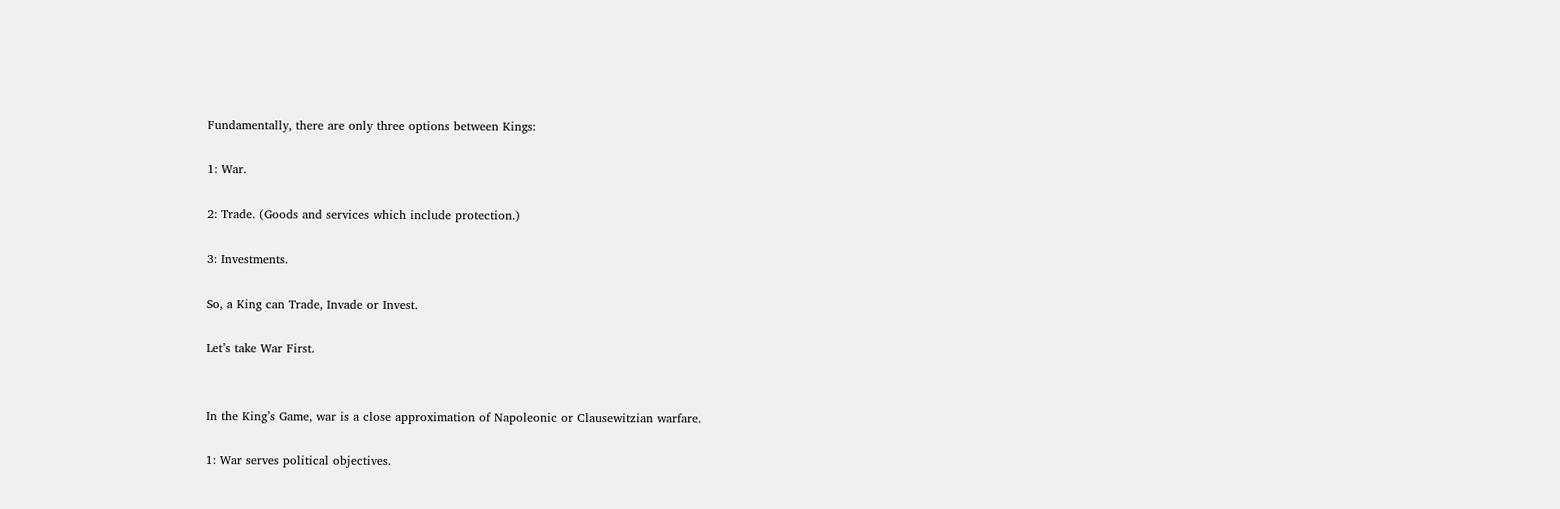Fundamentally, there are only three options between Kings:

1: War.

2: Trade. (Goods and services which include protection.)

3: Investments.

So, a King can Trade, Invade or Invest.

Let’s take War First.


In the King’s Game, war is a close approximation of Napoleonic or Clausewitzian warfare.

1: War serves political objectives.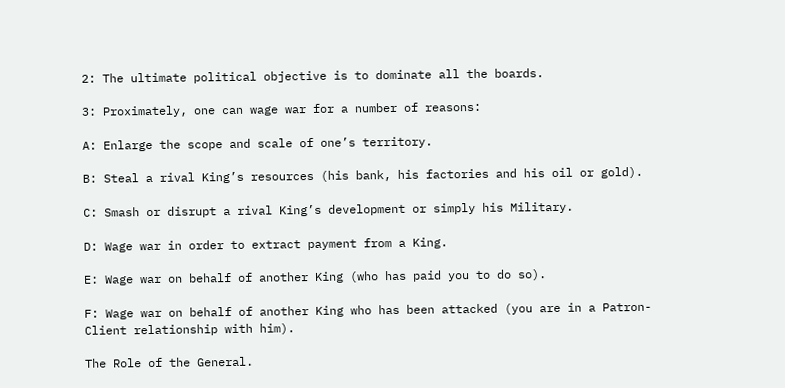2: The ultimate political objective is to dominate all the boards.

3: Proximately, one can wage war for a number of reasons:

A: Enlarge the scope and scale of one’s territory.

B: Steal a rival King’s resources (his bank, his factories and his oil or gold).

C: Smash or disrupt a rival King’s development or simply his Military.

D: Wage war in order to extract payment from a King.

E: Wage war on behalf of another King (who has paid you to do so).

F: Wage war on behalf of another King who has been attacked (you are in a Patron-Client relationship with him).

The Role of the General.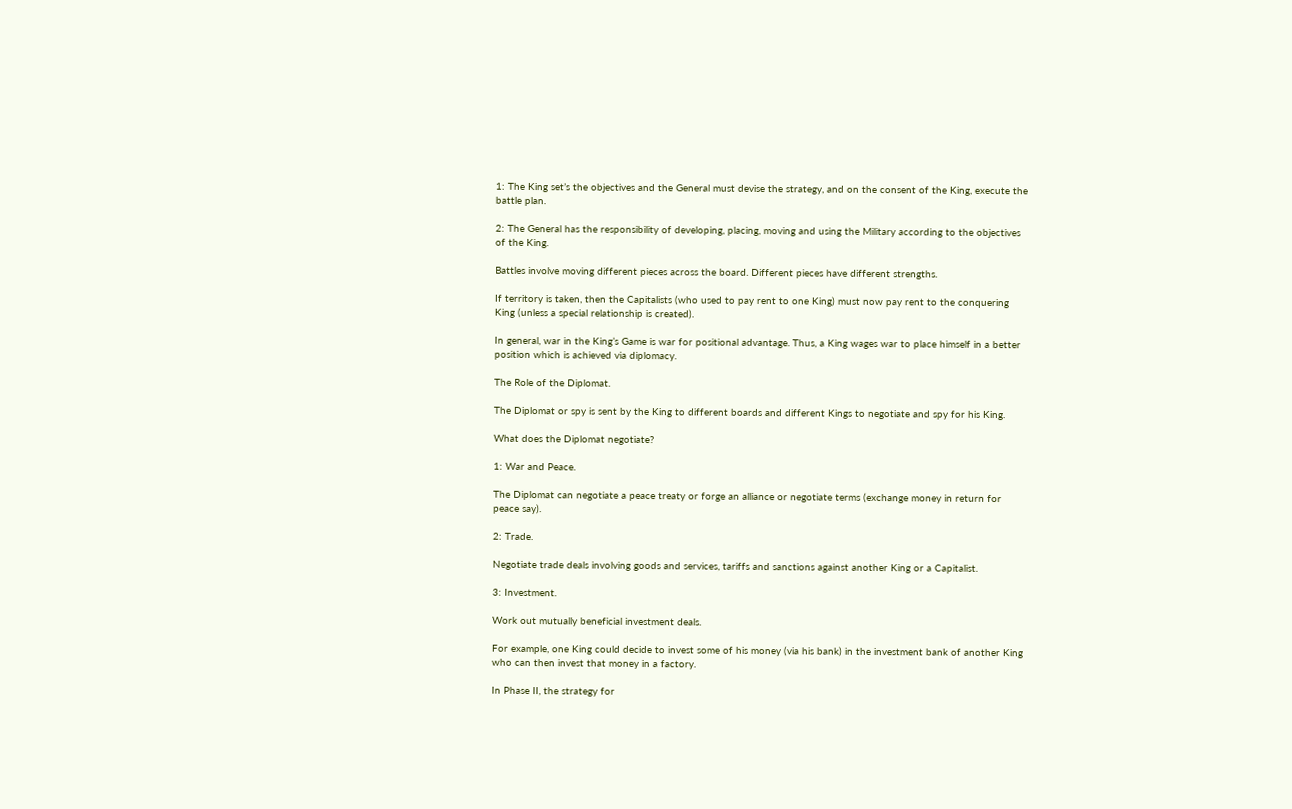1: The King set’s the objectives and the General must devise the strategy, and on the consent of the King, execute the battle plan.

2: The General has the responsibility of developing, placing, moving and using the Military according to the objectives of the King.

Battles involve moving different pieces across the board. Different pieces have different strengths.

If territory is taken, then the Capitalists (who used to pay rent to one King) must now pay rent to the conquering King (unless a special relationship is created).

In general, war in the King’s Game is war for positional advantage. Thus, a King wages war to place himself in a better position which is achieved via diplomacy.

The Role of the Diplomat.

The Diplomat or spy is sent by the King to different boards and different Kings to negotiate and spy for his King.

What does the Diplomat negotiate?

1: War and Peace.

The Diplomat can negotiate a peace treaty or forge an alliance or negotiate terms (exchange money in return for peace say).

2: Trade.

Negotiate trade deals involving goods and services, tariffs and sanctions against another King or a Capitalist.

3: Investment.

Work out mutually beneficial investment deals.

For example, one King could decide to invest some of his money (via his bank) in the investment bank of another King who can then invest that money in a factory.

In Phase II, the strategy for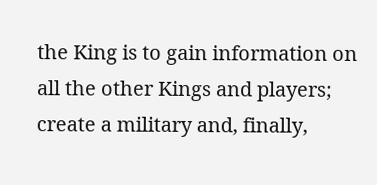the King is to gain information on all the other Kings and players; create a military and, finally,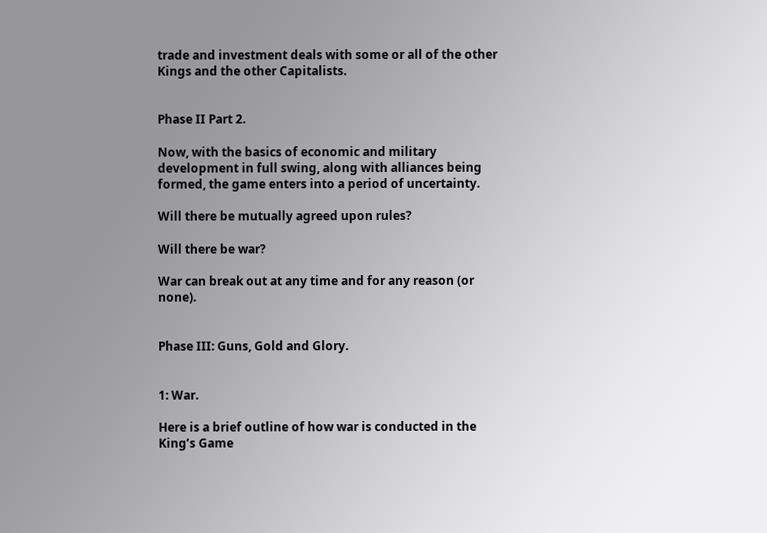trade and investment deals with some or all of the other Kings and the other Capitalists.


Phase II Part 2.

Now, with the basics of economic and military development in full swing, along with alliances being formed, the game enters into a period of uncertainty.

Will there be mutually agreed upon rules?

Will there be war?

War can break out at any time and for any reason (or none).


Phase III: Guns, Gold and Glory.


1: War.

Here is a brief outline of how war is conducted in the King’s Game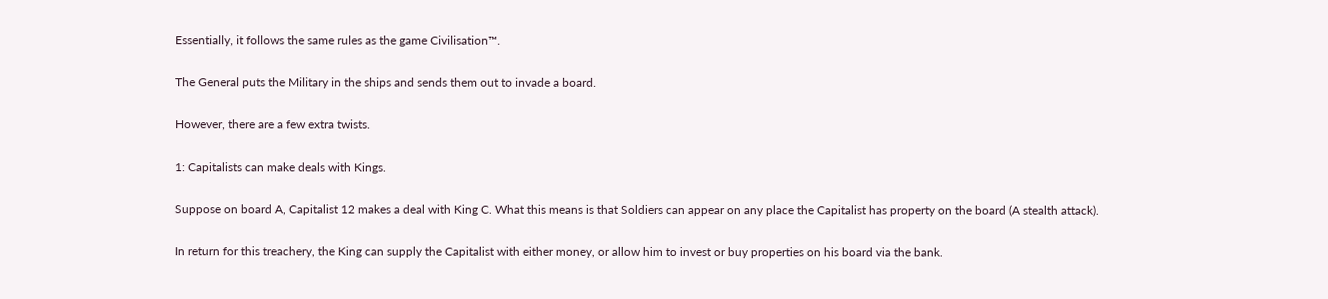Essentially, it follows the same rules as the game Civilisation™.

The General puts the Military in the ships and sends them out to invade a board.

However, there are a few extra twists.

1: Capitalists can make deals with Kings.

Suppose on board A, Capitalist 12 makes a deal with King C. What this means is that Soldiers can appear on any place the Capitalist has property on the board (A stealth attack).

In return for this treachery, the King can supply the Capitalist with either money, or allow him to invest or buy properties on his board via the bank.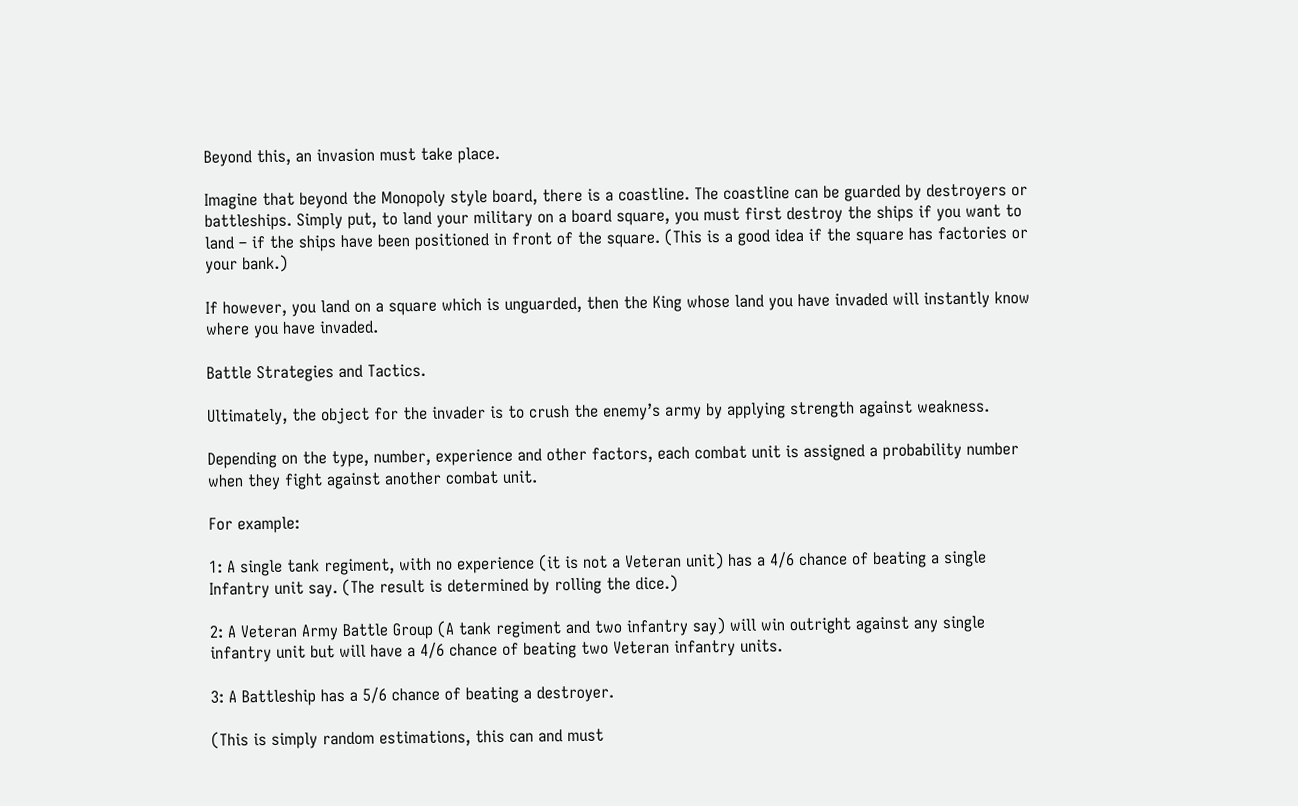Beyond this, an invasion must take place.

Imagine that beyond the Monopoly style board, there is a coastline. The coastline can be guarded by destroyers or battleships. Simply put, to land your military on a board square, you must first destroy the ships if you want to land – if the ships have been positioned in front of the square. (This is a good idea if the square has factories or your bank.)

If however, you land on a square which is unguarded, then the King whose land you have invaded will instantly know where you have invaded.

Battle Strategies and Tactics.

Ultimately, the object for the invader is to crush the enemy’s army by applying strength against weakness.

Depending on the type, number, experience and other factors, each combat unit is assigned a probability number when they fight against another combat unit.

For example:

1: A single tank regiment, with no experience (it is not a Veteran unit) has a 4/6 chance of beating a single Infantry unit say. (The result is determined by rolling the dice.)

2: A Veteran Army Battle Group (A tank regiment and two infantry say) will win outright against any single infantry unit but will have a 4/6 chance of beating two Veteran infantry units.

3: A Battleship has a 5/6 chance of beating a destroyer.

(This is simply random estimations, this can and must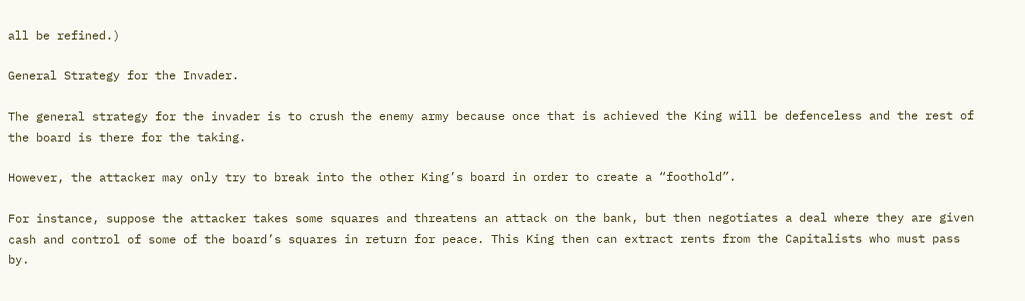all be refined.)

General Strategy for the Invader.

The general strategy for the invader is to crush the enemy army because once that is achieved the King will be defenceless and the rest of the board is there for the taking.

However, the attacker may only try to break into the other King’s board in order to create a “foothold”.

For instance, suppose the attacker takes some squares and threatens an attack on the bank, but then negotiates a deal where they are given cash and control of some of the board’s squares in return for peace. This King then can extract rents from the Capitalists who must pass by.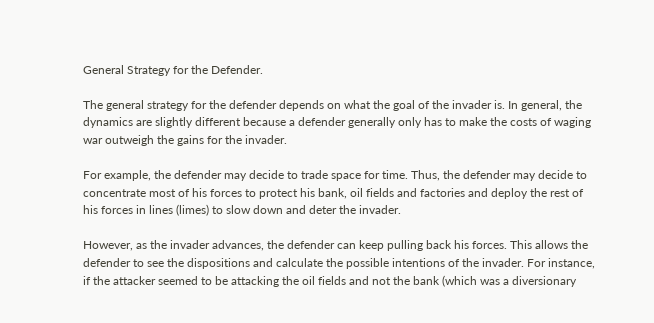General Strategy for the Defender.

The general strategy for the defender depends on what the goal of the invader is. In general, the dynamics are slightly different because a defender generally only has to make the costs of waging war outweigh the gains for the invader.

For example, the defender may decide to trade space for time. Thus, the defender may decide to concentrate most of his forces to protect his bank, oil fields and factories and deploy the rest of his forces in lines (limes) to slow down and deter the invader.

However, as the invader advances, the defender can keep pulling back his forces. This allows the defender to see the dispositions and calculate the possible intentions of the invader. For instance, if the attacker seemed to be attacking the oil fields and not the bank (which was a diversionary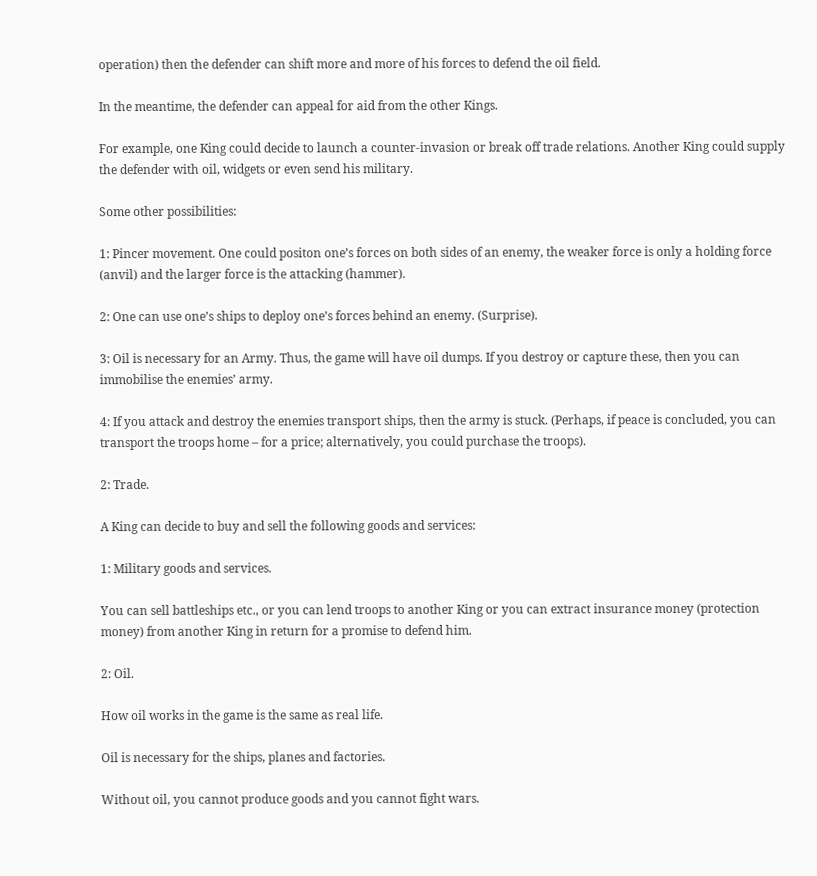operation) then the defender can shift more and more of his forces to defend the oil field.

In the meantime, the defender can appeal for aid from the other Kings.

For example, one King could decide to launch a counter-invasion or break off trade relations. Another King could supply the defender with oil, widgets or even send his military.

Some other possibilities:

1: Pincer movement. One could positon one’s forces on both sides of an enemy, the weaker force is only a holding force (anvil) and the larger force is the attacking (hammer).

2: One can use one’s ships to deploy one’s forces behind an enemy. (Surprise).

3: Oil is necessary for an Army. Thus, the game will have oil dumps. If you destroy or capture these, then you can immobilise the enemies’ army.

4: If you attack and destroy the enemies transport ships, then the army is stuck. (Perhaps, if peace is concluded, you can transport the troops home – for a price; alternatively, you could purchase the troops).

2: Trade.

A King can decide to buy and sell the following goods and services:

1: Military goods and services.

You can sell battleships etc., or you can lend troops to another King or you can extract insurance money (protection money) from another King in return for a promise to defend him.

2: Oil.

How oil works in the game is the same as real life.

Oil is necessary for the ships, planes and factories.

Without oil, you cannot produce goods and you cannot fight wars.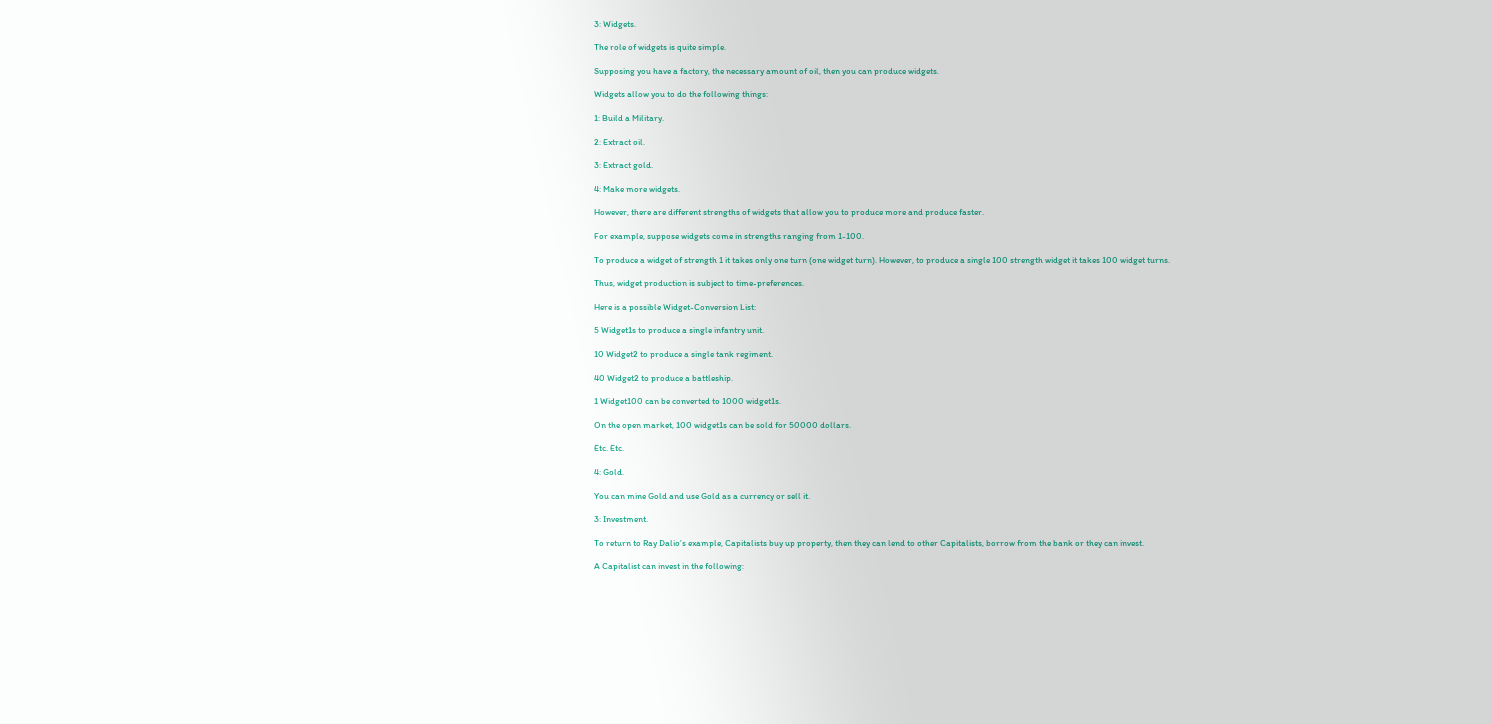3: Widgets.

The role of widgets is quite simple.

Supposing you have a factory, the necessary amount of oil, then you can produce widgets.

Widgets allow you to do the following things:

1: Build a Military.

2: Extract oil.

3: Extract gold.

4: Make more widgets.

However, there are different strengths of widgets that allow you to produce more and produce faster.

For example, suppose widgets come in strengths ranging from 1-100.

To produce a widget of strength 1 it takes only one turn (one widget turn). However, to produce a single 100 strength widget it takes 100 widget turns.

Thus, widget production is subject to time-preferences.

Here is a possible Widget-Conversion List:

5 Widget1s to produce a single infantry unit.

10 Widget2 to produce a single tank regiment.

40 Widget2 to produce a battleship.

1 Widget100 can be converted to 1000 widget1s.

On the open market, 100 widget1s can be sold for 50000 dollars.

Etc. Etc.

4: Gold.

You can mine Gold and use Gold as a currency or sell it.

3: Investment.

To return to Ray Dalio’s example, Capitalists buy up property, then they can lend to other Capitalists, borrow from the bank or they can invest.

A Capitalist can invest in the following: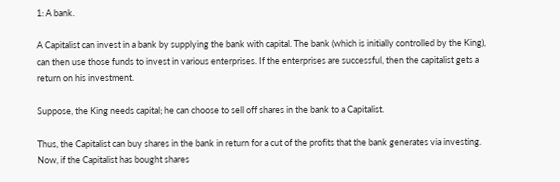1: A bank.

A Capitalist can invest in a bank by supplying the bank with capital. The bank (which is initially controlled by the King), can then use those funds to invest in various enterprises. If the enterprises are successful, then the capitalist gets a return on his investment.

Suppose, the King needs capital; he can choose to sell off shares in the bank to a Capitalist.

Thus, the Capitalist can buy shares in the bank in return for a cut of the profits that the bank generates via investing. Now, if the Capitalist has bought shares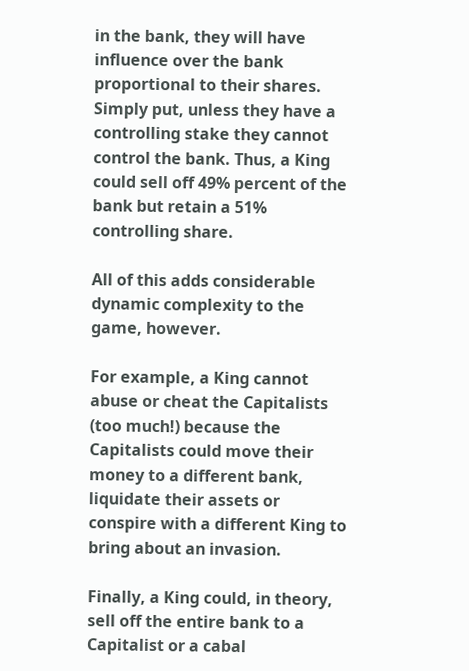in the bank, they will have influence over the bank proportional to their shares. Simply put, unless they have a controlling stake they cannot control the bank. Thus, a King could sell off 49% percent of the bank but retain a 51% controlling share.

All of this adds considerable dynamic complexity to the game, however.

For example, a King cannot abuse or cheat the Capitalists (too much!) because the Capitalists could move their money to a different bank, liquidate their assets or conspire with a different King to bring about an invasion.

Finally, a King could, in theory, sell off the entire bank to a Capitalist or a cabal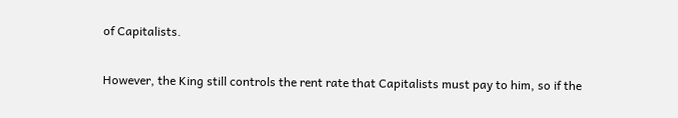of Capitalists.

However, the King still controls the rent rate that Capitalists must pay to him, so if the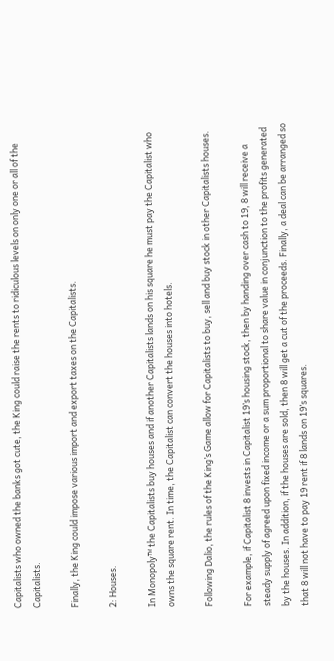Capitalists who owned the banks got cute, the King could raise the rents to ridiculous levels on only one or all of the Capitalists.

Finally, the King could impose various import and export taxes on the Capitalists.

2: Houses.

In Monopoly™ the Capitalists buy houses and if another Capitalists lands on his square he must pay the Capitalist who owns the square rent. In time, the Capitalist can convert the houses into hotels.

Following Dalio, the rules of the King’s Game allow for Capitalists to buy, sell and buy stock in other Capitalists houses.

For example, if Capitalist 8 invests in Capitalist 19’s housing stock, then by handing over cash to 19, 8 will receive a steady supply of agreed upon fixed income or a sum proportional to share value in conjunction to the profits generated by the houses. In addition, if the houses are sold, then 8 will get a cut of the proceeds. Finally, a deal can be arranged so that 8 will not have to pay 19 rent if 8 lands on 19’s squares.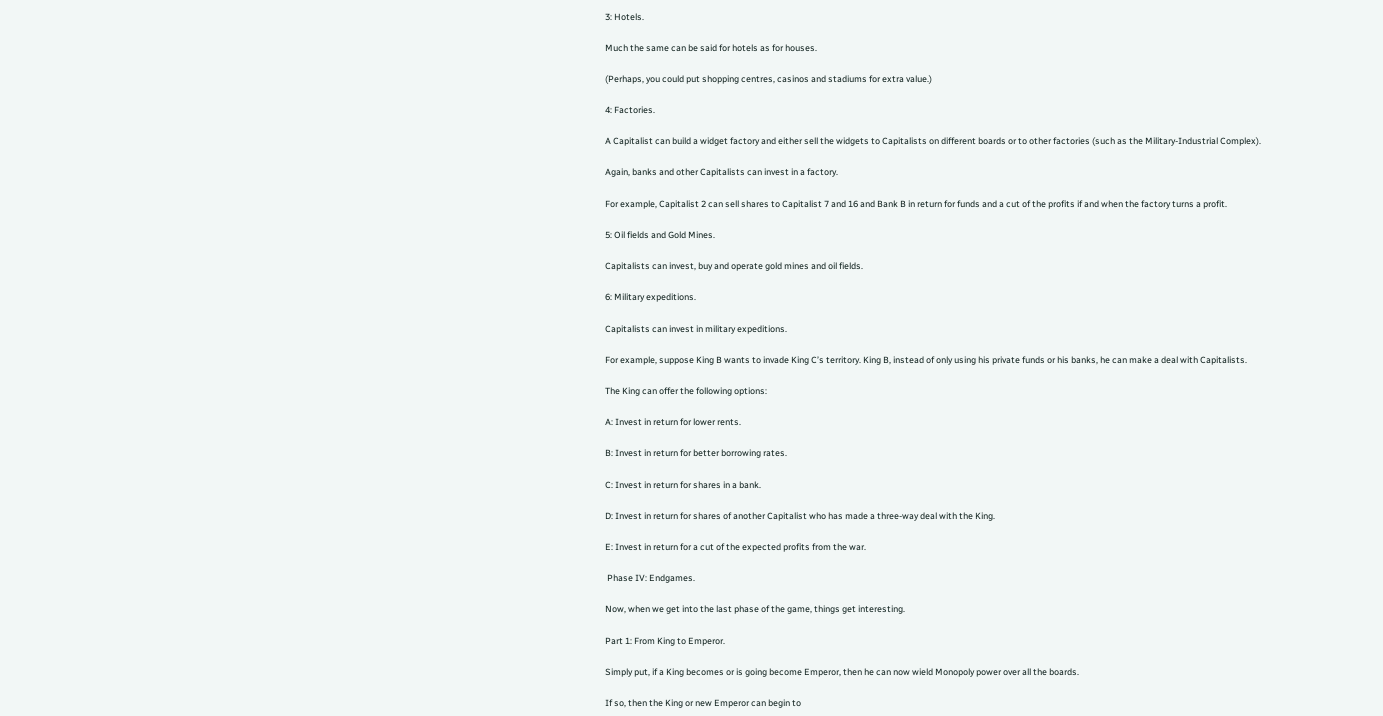3: Hotels.

Much the same can be said for hotels as for houses.

(Perhaps, you could put shopping centres, casinos and stadiums for extra value.)

4: Factories.

A Capitalist can build a widget factory and either sell the widgets to Capitalists on different boards or to other factories (such as the Military-Industrial Complex).

Again, banks and other Capitalists can invest in a factory.

For example, Capitalist 2 can sell shares to Capitalist 7 and 16 and Bank B in return for funds and a cut of the profits if and when the factory turns a profit.

5: Oil fields and Gold Mines.

Capitalists can invest, buy and operate gold mines and oil fields.

6: Military expeditions.

Capitalists can invest in military expeditions.

For example, suppose King B wants to invade King C’s territory. King B, instead of only using his private funds or his banks, he can make a deal with Capitalists.

The King can offer the following options:

A: Invest in return for lower rents.

B: Invest in return for better borrowing rates.

C: Invest in return for shares in a bank.

D: Invest in return for shares of another Capitalist who has made a three-way deal with the King.

E: Invest in return for a cut of the expected profits from the war.

 Phase IV: Endgames.

Now, when we get into the last phase of the game, things get interesting.

Part 1: From King to Emperor.

Simply put, if a King becomes or is going become Emperor, then he can now wield Monopoly power over all the boards.

If so, then the King or new Emperor can begin to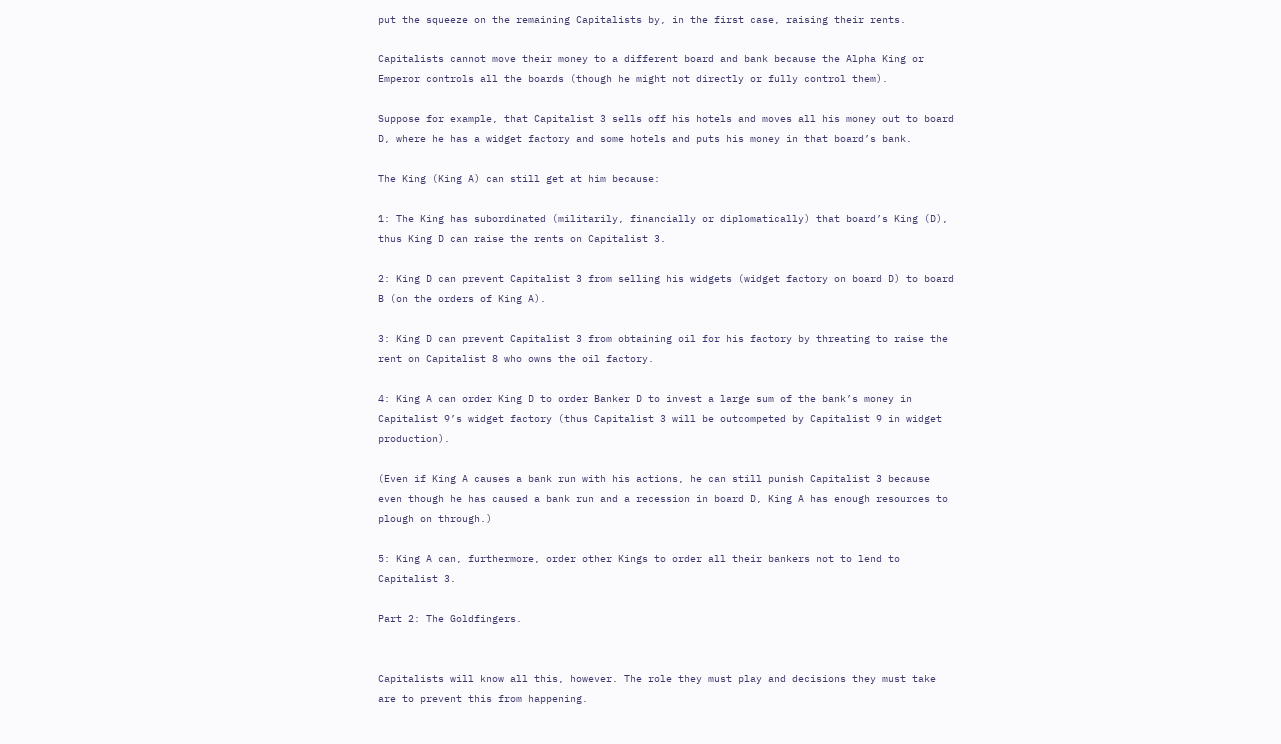put the squeeze on the remaining Capitalists by, in the first case, raising their rents.

Capitalists cannot move their money to a different board and bank because the Alpha King or Emperor controls all the boards (though he might not directly or fully control them).

Suppose for example, that Capitalist 3 sells off his hotels and moves all his money out to board D, where he has a widget factory and some hotels and puts his money in that board’s bank.

The King (King A) can still get at him because:

1: The King has subordinated (militarily, financially or diplomatically) that board’s King (D), thus King D can raise the rents on Capitalist 3.

2: King D can prevent Capitalist 3 from selling his widgets (widget factory on board D) to board B (on the orders of King A).

3: King D can prevent Capitalist 3 from obtaining oil for his factory by threating to raise the rent on Capitalist 8 who owns the oil factory.

4: King A can order King D to order Banker D to invest a large sum of the bank’s money in Capitalist 9’s widget factory (thus Capitalist 3 will be outcompeted by Capitalist 9 in widget production).

(Even if King A causes a bank run with his actions, he can still punish Capitalist 3 because even though he has caused a bank run and a recession in board D, King A has enough resources to plough on through.)

5: King A can, furthermore, order other Kings to order all their bankers not to lend to Capitalist 3.

Part 2: The Goldfingers.


Capitalists will know all this, however. The role they must play and decisions they must take are to prevent this from happening.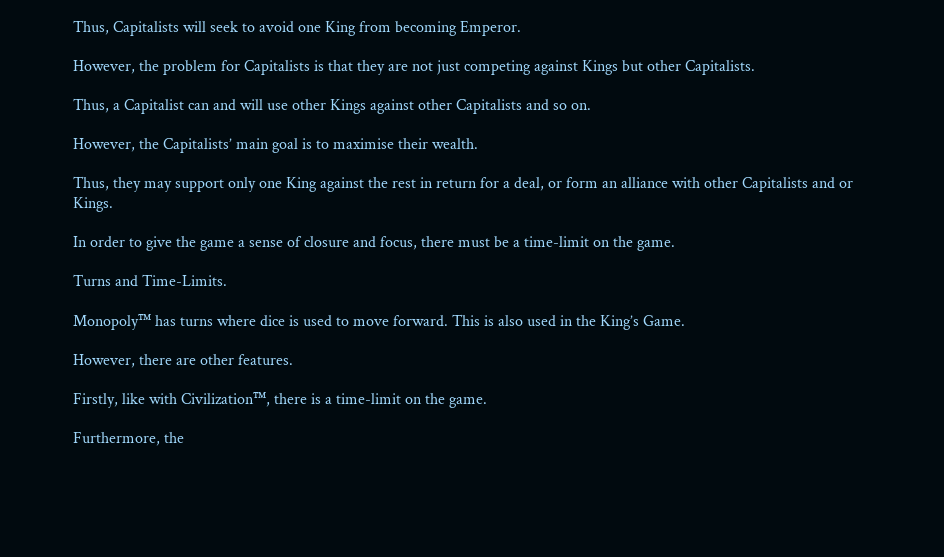Thus, Capitalists will seek to avoid one King from becoming Emperor.

However, the problem for Capitalists is that they are not just competing against Kings but other Capitalists.

Thus, a Capitalist can and will use other Kings against other Capitalists and so on.

However, the Capitalists’ main goal is to maximise their wealth.

Thus, they may support only one King against the rest in return for a deal, or form an alliance with other Capitalists and or Kings.

In order to give the game a sense of closure and focus, there must be a time-limit on the game.

Turns and Time-Limits.

Monopoly™ has turns where dice is used to move forward. This is also used in the King’s Game.

However, there are other features.

Firstly, like with Civilization™, there is a time-limit on the game.

Furthermore, the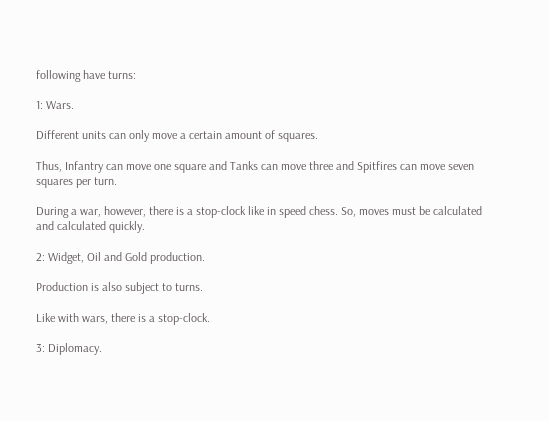following have turns:

1: Wars.

Different units can only move a certain amount of squares.

Thus, Infantry can move one square and Tanks can move three and Spitfires can move seven squares per turn.

During a war, however, there is a stop-clock like in speed chess. So, moves must be calculated and calculated quickly.

2: Widget, Oil and Gold production.

Production is also subject to turns.

Like with wars, there is a stop-clock.

3: Diplomacy.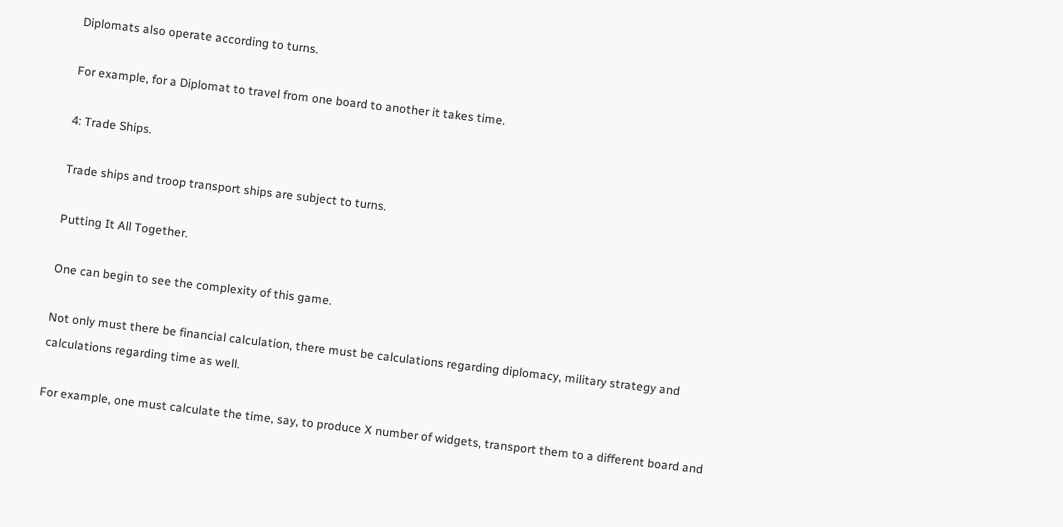Diplomats also operate according to turns.

For example, for a Diplomat to travel from one board to another it takes time.

4: Trade Ships.

Trade ships and troop transport ships are subject to turns.

Putting It All Together.

One can begin to see the complexity of this game.

Not only must there be financial calculation, there must be calculations regarding diplomacy, military strategy and calculations regarding time as well.

For example, one must calculate the time, say, to produce X number of widgets, transport them to a different board and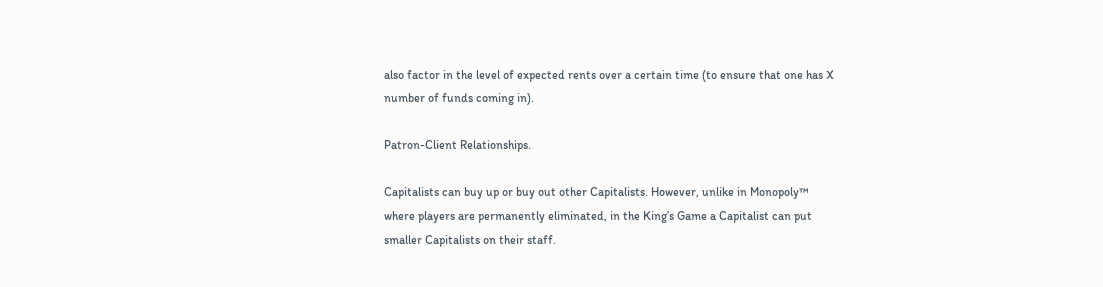also factor in the level of expected rents over a certain time (to ensure that one has X number of funds coming in).

Patron-Client Relationships.

Capitalists can buy up or buy out other Capitalists. However, unlike in Monopoly™ where players are permanently eliminated, in the King’s Game a Capitalist can put smaller Capitalists on their staff.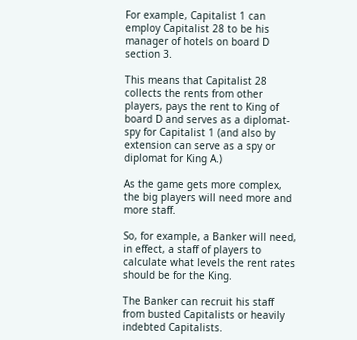For example, Capitalist 1 can employ Capitalist 28 to be his manager of hotels on board D section 3.

This means that Capitalist 28 collects the rents from other players, pays the rent to King of board D and serves as a diplomat-spy for Capitalist 1 (and also by extension can serve as a spy or diplomat for King A.)

As the game gets more complex, the big players will need more and more staff.

So, for example, a Banker will need, in effect, a staff of players to calculate what levels the rent rates should be for the King.

The Banker can recruit his staff from busted Capitalists or heavily indebted Capitalists.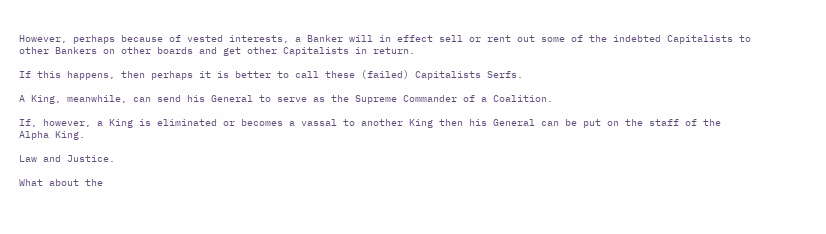However, perhaps because of vested interests, a Banker will in effect sell or rent out some of the indebted Capitalists to other Bankers on other boards and get other Capitalists in return.

If this happens, then perhaps it is better to call these (failed) Capitalists Serfs.

A King, meanwhile, can send his General to serve as the Supreme Commander of a Coalition.

If, however, a King is eliminated or becomes a vassal to another King then his General can be put on the staff of the Alpha King.

Law and Justice.

What about the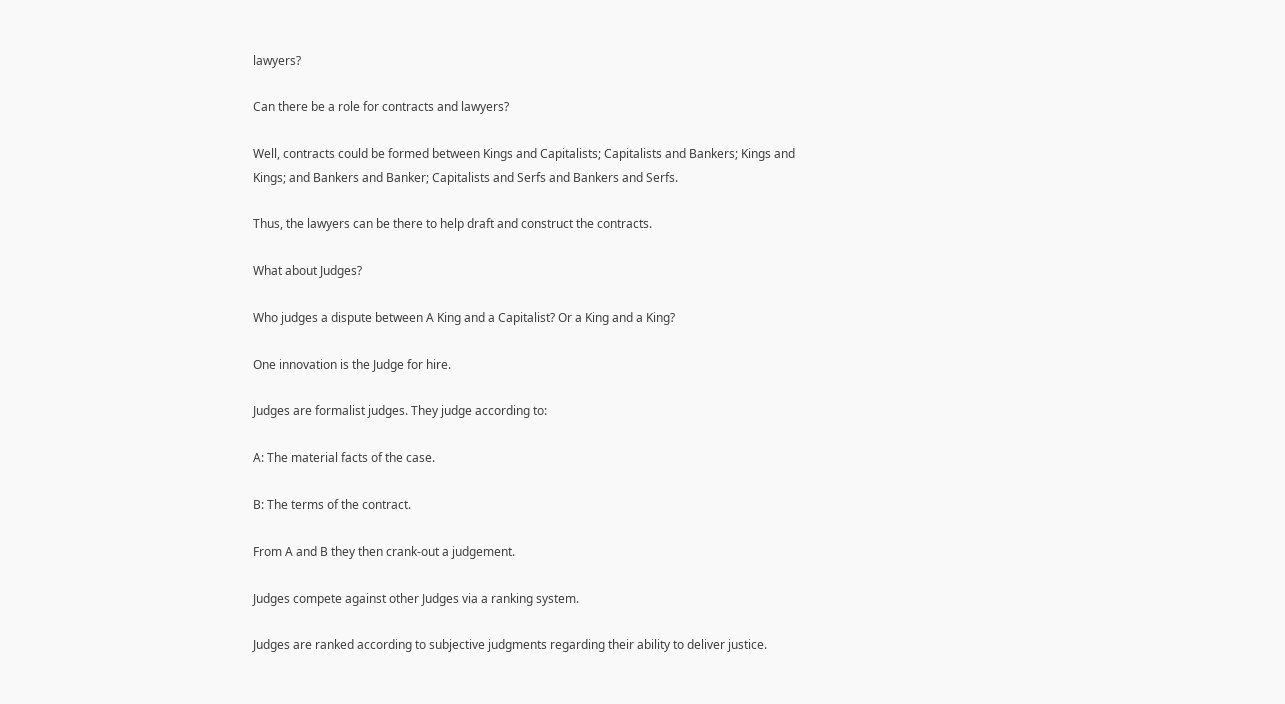lawyers?

Can there be a role for contracts and lawyers?

Well, contracts could be formed between Kings and Capitalists; Capitalists and Bankers; Kings and Kings; and Bankers and Banker; Capitalists and Serfs and Bankers and Serfs.

Thus, the lawyers can be there to help draft and construct the contracts.

What about Judges?

Who judges a dispute between A King and a Capitalist? Or a King and a King?

One innovation is the Judge for hire.

Judges are formalist judges. They judge according to:

A: The material facts of the case.

B: The terms of the contract.

From A and B they then crank-out a judgement.

Judges compete against other Judges via a ranking system.

Judges are ranked according to subjective judgments regarding their ability to deliver justice.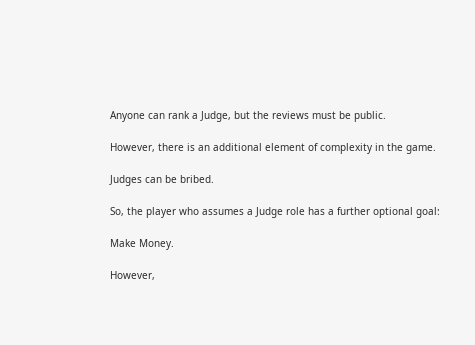Anyone can rank a Judge, but the reviews must be public.

However, there is an additional element of complexity in the game.

Judges can be bribed.

So, the player who assumes a Judge role has a further optional goal:

Make Money.

However,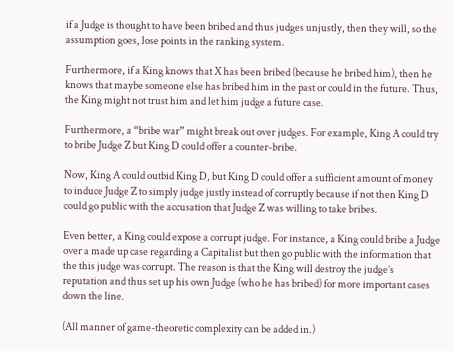if a Judge is thought to have been bribed and thus judges unjustly, then they will, so the assumption goes, lose points in the ranking system.

Furthermore, if a King knows that X has been bribed (because he bribed him), then he knows that maybe someone else has bribed him in the past or could in the future. Thus, the King might not trust him and let him judge a future case.

Furthermore, a “bribe war” might break out over judges. For example, King A could try to bribe Judge Z but King D could offer a counter-bribe.

Now, King A could outbid King D, but King D could offer a sufficient amount of money to induce Judge Z to simply judge justly instead of corruptly because if not then King D could go public with the accusation that Judge Z was willing to take bribes.

Even better, a King could expose a corrupt judge. For instance, a King could bribe a Judge over a made up case regarding a Capitalist but then go public with the information that the this judge was corrupt. The reason is that the King will destroy the judge’s reputation and thus set up his own Judge (who he has bribed) for more important cases down the line.

(All manner of game-theoretic complexity can be added in.)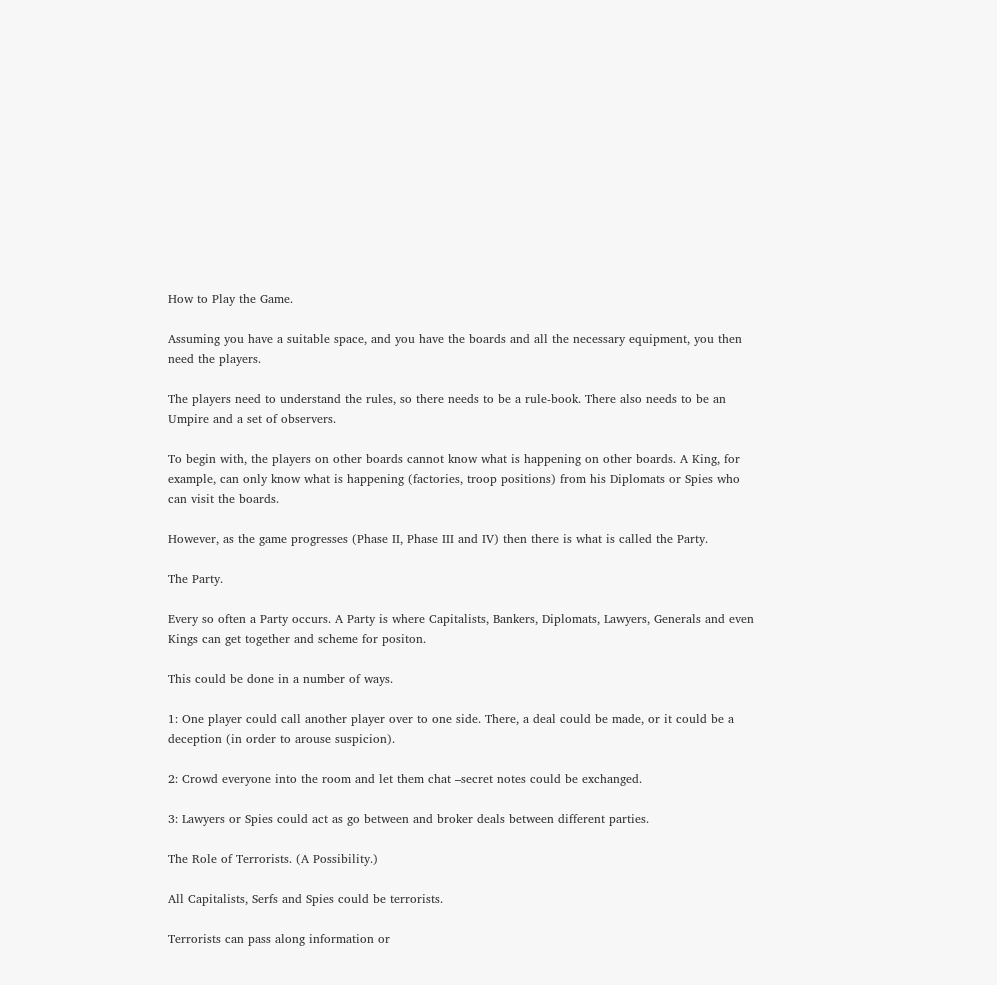How to Play the Game.

Assuming you have a suitable space, and you have the boards and all the necessary equipment, you then need the players.

The players need to understand the rules, so there needs to be a rule-book. There also needs to be an Umpire and a set of observers.

To begin with, the players on other boards cannot know what is happening on other boards. A King, for example, can only know what is happening (factories, troop positions) from his Diplomats or Spies who can visit the boards.

However, as the game progresses (Phase II, Phase III and IV) then there is what is called the Party.

The Party.

Every so often a Party occurs. A Party is where Capitalists, Bankers, Diplomats, Lawyers, Generals and even Kings can get together and scheme for positon.

This could be done in a number of ways.

1: One player could call another player over to one side. There, a deal could be made, or it could be a deception (in order to arouse suspicion).

2: Crowd everyone into the room and let them chat –secret notes could be exchanged.

3: Lawyers or Spies could act as go between and broker deals between different parties.

The Role of Terrorists. (A Possibility.)

All Capitalists, Serfs and Spies could be terrorists.

Terrorists can pass along information or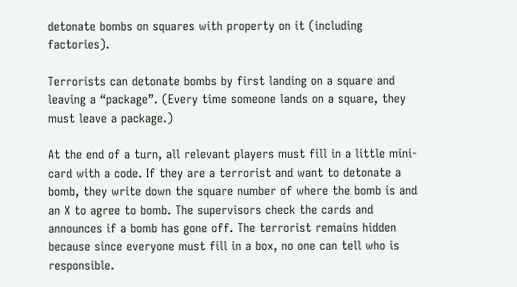detonate bombs on squares with property on it (including factories).

Terrorists can detonate bombs by first landing on a square and leaving a “package”. (Every time someone lands on a square, they must leave a package.)

At the end of a turn, all relevant players must fill in a little mini-card with a code. If they are a terrorist and want to detonate a bomb, they write down the square number of where the bomb is and an X to agree to bomb. The supervisors check the cards and announces if a bomb has gone off. The terrorist remains hidden because since everyone must fill in a box, no one can tell who is responsible.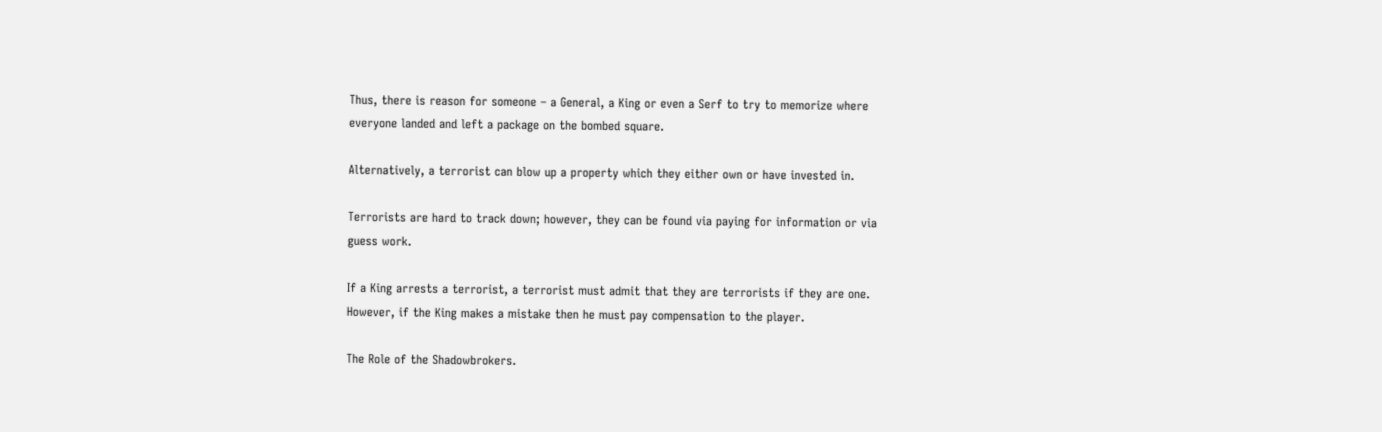Thus, there is reason for someone – a General, a King or even a Serf to try to memorize where everyone landed and left a package on the bombed square.

Alternatively, a terrorist can blow up a property which they either own or have invested in.

Terrorists are hard to track down; however, they can be found via paying for information or via guess work.

If a King arrests a terrorist, a terrorist must admit that they are terrorists if they are one. However, if the King makes a mistake then he must pay compensation to the player.

The Role of the Shadowbrokers.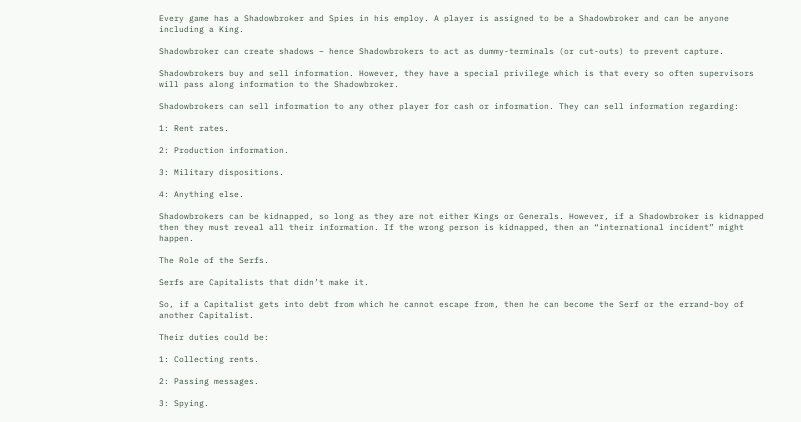Every game has a Shadowbroker and Spies in his employ. A player is assigned to be a Shadowbroker and can be anyone including a King.

Shadowbroker can create shadows – hence Shadowbrokers to act as dummy-terminals (or cut-outs) to prevent capture.

Shadowbrokers buy and sell information. However, they have a special privilege which is that every so often supervisors will pass along information to the Shadowbroker.

Shadowbrokers can sell information to any other player for cash or information. They can sell information regarding:

1: Rent rates.

2: Production information.

3: Military dispositions.

4: Anything else.

Shadowbrokers can be kidnapped, so long as they are not either Kings or Generals. However, if a Shadowbroker is kidnapped then they must reveal all their information. If the wrong person is kidnapped, then an “international incident” might happen.

The Role of the Serfs.

Serfs are Capitalists that didn’t make it.

So, if a Capitalist gets into debt from which he cannot escape from, then he can become the Serf or the errand-boy of another Capitalist.

Their duties could be:

1: Collecting rents.

2: Passing messages.

3: Spying.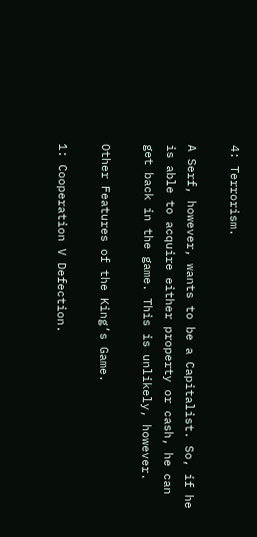4: Terrorism.

A Serf, however, wants to be a Capitalist. So, if he is able to acquire either property or cash, he can get back in the game. This is unlikely, however.

Other Features of the King’s Game.

1: Cooperation V Defection.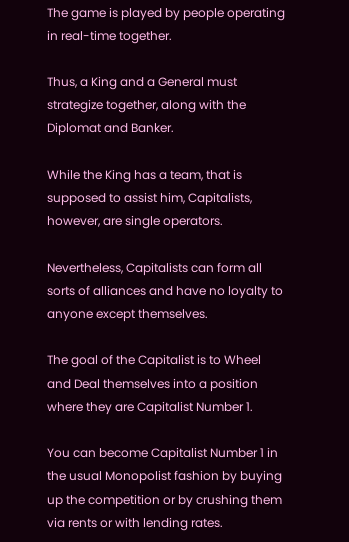The game is played by people operating in real-time together.

Thus, a King and a General must strategize together, along with the Diplomat and Banker.

While the King has a team, that is supposed to assist him, Capitalists, however, are single operators.

Nevertheless, Capitalists can form all sorts of alliances and have no loyalty to anyone except themselves.

The goal of the Capitalist is to Wheel and Deal themselves into a position where they are Capitalist Number 1.

You can become Capitalist Number 1 in the usual Monopolist fashion by buying up the competition or by crushing them via rents or with lending rates.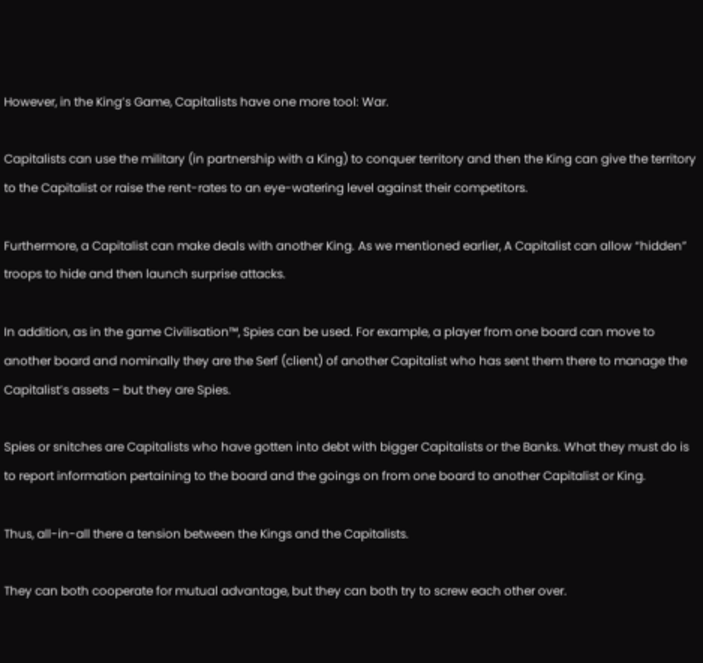However, in the King’s Game, Capitalists have one more tool: War.

Capitalists can use the military (in partnership with a King) to conquer territory and then the King can give the territory to the Capitalist or raise the rent-rates to an eye-watering level against their competitors.

Furthermore, a Capitalist can make deals with another King. As we mentioned earlier, A Capitalist can allow “hidden” troops to hide and then launch surprise attacks.

In addition, as in the game Civilisation™, Spies can be used. For example, a player from one board can move to another board and nominally they are the Serf (client) of another Capitalist who has sent them there to manage the Capitalist’s assets – but they are Spies.

Spies or snitches are Capitalists who have gotten into debt with bigger Capitalists or the Banks. What they must do is to report information pertaining to the board and the goings on from one board to another Capitalist or King.

Thus, all-in-all there a tension between the Kings and the Capitalists.

They can both cooperate for mutual advantage, but they can both try to screw each other over.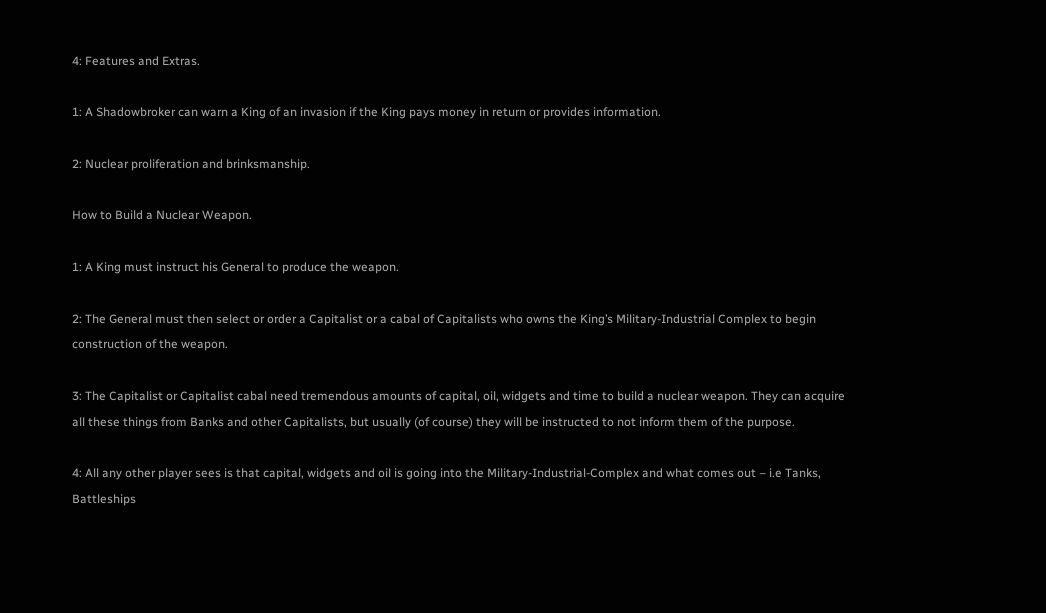4: Features and Extras.

1: A Shadowbroker can warn a King of an invasion if the King pays money in return or provides information.

2: Nuclear proliferation and brinksmanship.

How to Build a Nuclear Weapon.

1: A King must instruct his General to produce the weapon.

2: The General must then select or order a Capitalist or a cabal of Capitalists who owns the King’s Military-Industrial Complex to begin construction of the weapon.

3: The Capitalist or Capitalist cabal need tremendous amounts of capital, oil, widgets and time to build a nuclear weapon. They can acquire all these things from Banks and other Capitalists, but usually (of course) they will be instructed to not inform them of the purpose.

4: All any other player sees is that capital, widgets and oil is going into the Military-Industrial-Complex and what comes out – i.e Tanks, Battleships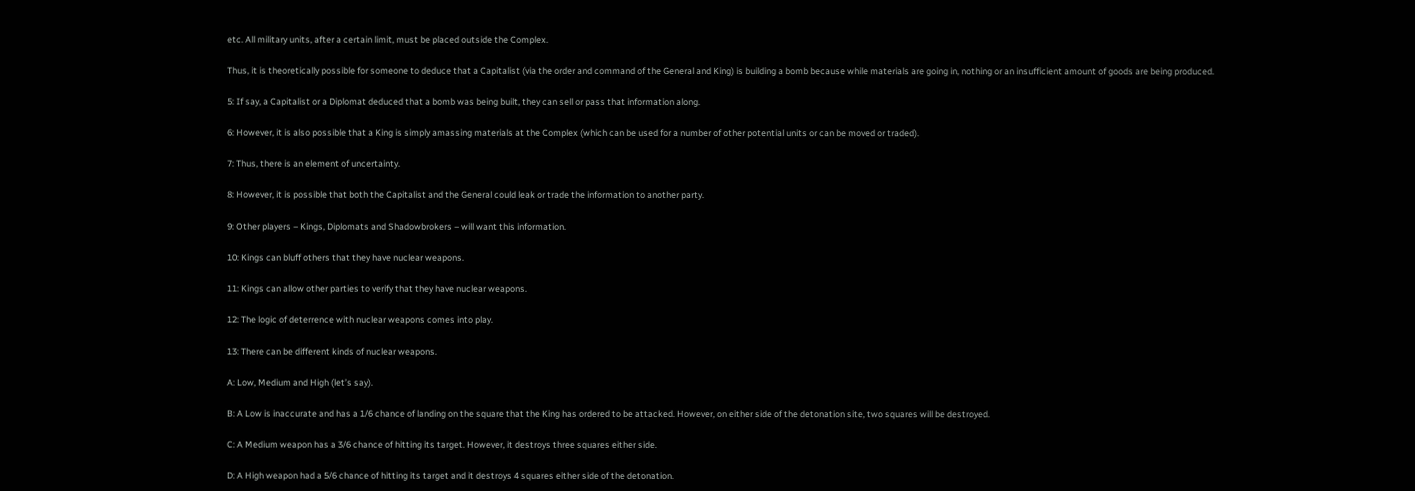etc. All military units, after a certain limit, must be placed outside the Complex.

Thus, it is theoretically possible for someone to deduce that a Capitalist (via the order and command of the General and King) is building a bomb because while materials are going in, nothing or an insufficient amount of goods are being produced.

5: If say, a Capitalist or a Diplomat deduced that a bomb was being built, they can sell or pass that information along.

6: However, it is also possible that a King is simply amassing materials at the Complex (which can be used for a number of other potential units or can be moved or traded).

7: Thus, there is an element of uncertainty.

8: However, it is possible that both the Capitalist and the General could leak or trade the information to another party.

9: Other players – Kings, Diplomats and Shadowbrokers – will want this information.

10: Kings can bluff others that they have nuclear weapons.

11: Kings can allow other parties to verify that they have nuclear weapons.

12: The logic of deterrence with nuclear weapons comes into play.

13: There can be different kinds of nuclear weapons.

A: Low, Medium and High (let’s say).

B: A Low is inaccurate and has a 1/6 chance of landing on the square that the King has ordered to be attacked. However, on either side of the detonation site, two squares will be destroyed.

C: A Medium weapon has a 3/6 chance of hitting its target. However, it destroys three squares either side.

D: A High weapon had a 5/6 chance of hitting its target and it destroys 4 squares either side of the detonation.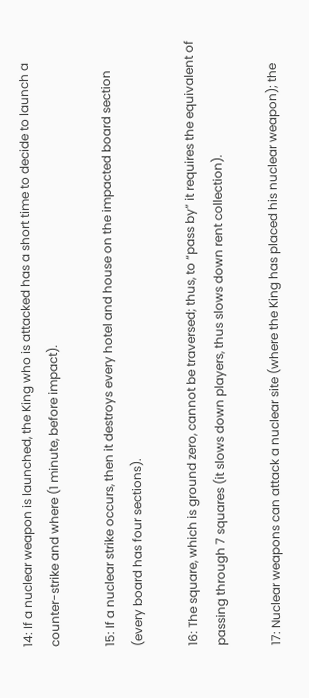14: If a nuclear weapon is launched, the King who is attacked has a short time to decide to launch a counter-strike and where (1 minute, before impact).

15: If a nuclear strike occurs, then it destroys every hotel and house on the impacted board section (every board has four sections).

16: The square, which is ground zero, cannot be traversed; thus, to “pass by” it requires the equivalent of passing through 7 squares (it slows down players, thus slows down rent collection).

17: Nuclear weapons can attack a nuclear site (where the King has placed his nuclear weapon); the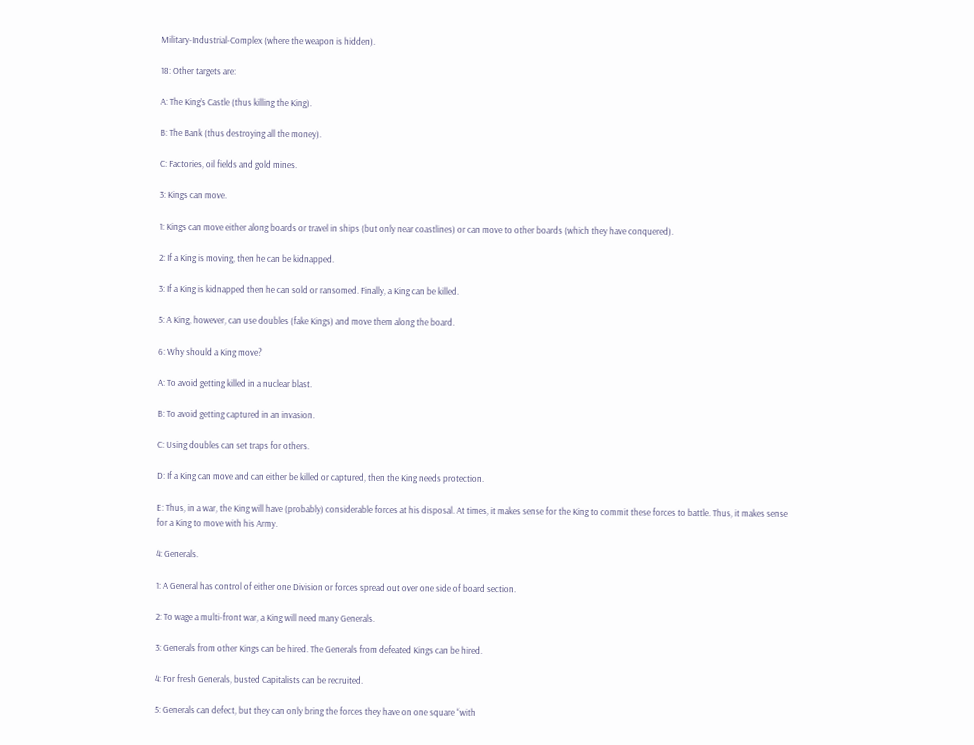Military-Industrial-Complex (where the weapon is hidden).

18: Other targets are:

A: The King’s Castle (thus killing the King).

B: The Bank (thus destroying all the money).

C: Factories, oil fields and gold mines.

3: Kings can move.

1: Kings can move either along boards or travel in ships (but only near coastlines) or can move to other boards (which they have conquered).

2: If a King is moving, then he can be kidnapped.

3: If a King is kidnapped then he can sold or ransomed. Finally, a King can be killed.

5: A King, however, can use doubles (fake Kings) and move them along the board.

6: Why should a King move?

A: To avoid getting killed in a nuclear blast.

B: To avoid getting captured in an invasion.

C: Using doubles can set traps for others.

D: If a King can move and can either be killed or captured, then the King needs protection.

E: Thus, in a war, the King will have (probably) considerable forces at his disposal. At times, it makes sense for the King to commit these forces to battle. Thus, it makes sense for a King to move with his Army.

4: Generals.

1: A General has control of either one Division or forces spread out over one side of board section.

2: To wage a multi-front war, a King will need many Generals.

3: Generals from other Kings can be hired. The Generals from defeated Kings can be hired.

4: For fresh Generals, busted Capitalists can be recruited.

5: Generals can defect, but they can only bring the forces they have on one square “with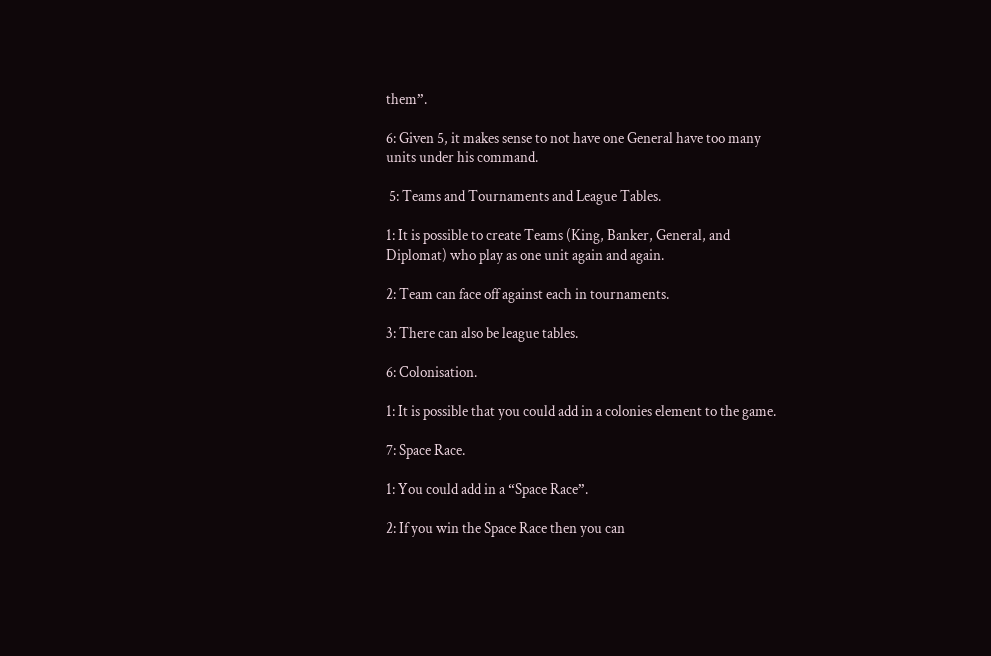them”.

6: Given 5, it makes sense to not have one General have too many units under his command.

 5: Teams and Tournaments and League Tables.

1: It is possible to create Teams (King, Banker, General, and Diplomat) who play as one unit again and again.

2: Team can face off against each in tournaments.

3: There can also be league tables.

6: Colonisation.

1: It is possible that you could add in a colonies element to the game.

7: Space Race.

1: You could add in a “Space Race”.

2: If you win the Space Race then you can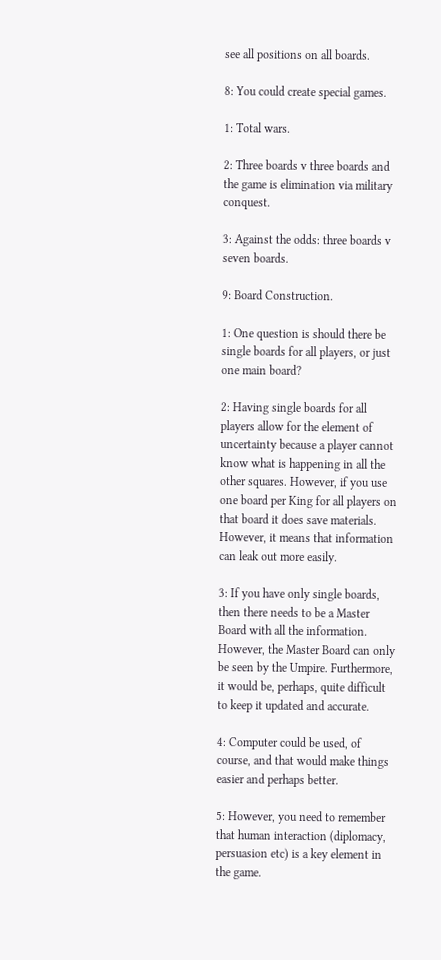see all positions on all boards.

8: You could create special games.

1: Total wars.

2: Three boards v three boards and the game is elimination via military conquest.

3: Against the odds: three boards v seven boards.

9: Board Construction.

1: One question is should there be single boards for all players, or just one main board?

2: Having single boards for all players allow for the element of uncertainty because a player cannot know what is happening in all the other squares. However, if you use one board per King for all players on that board it does save materials. However, it means that information can leak out more easily.

3: If you have only single boards, then there needs to be a Master Board with all the information. However, the Master Board can only be seen by the Umpire. Furthermore, it would be, perhaps, quite difficult to keep it updated and accurate.

4: Computer could be used, of course, and that would make things easier and perhaps better.

5: However, you need to remember that human interaction (diplomacy, persuasion etc) is a key element in the game.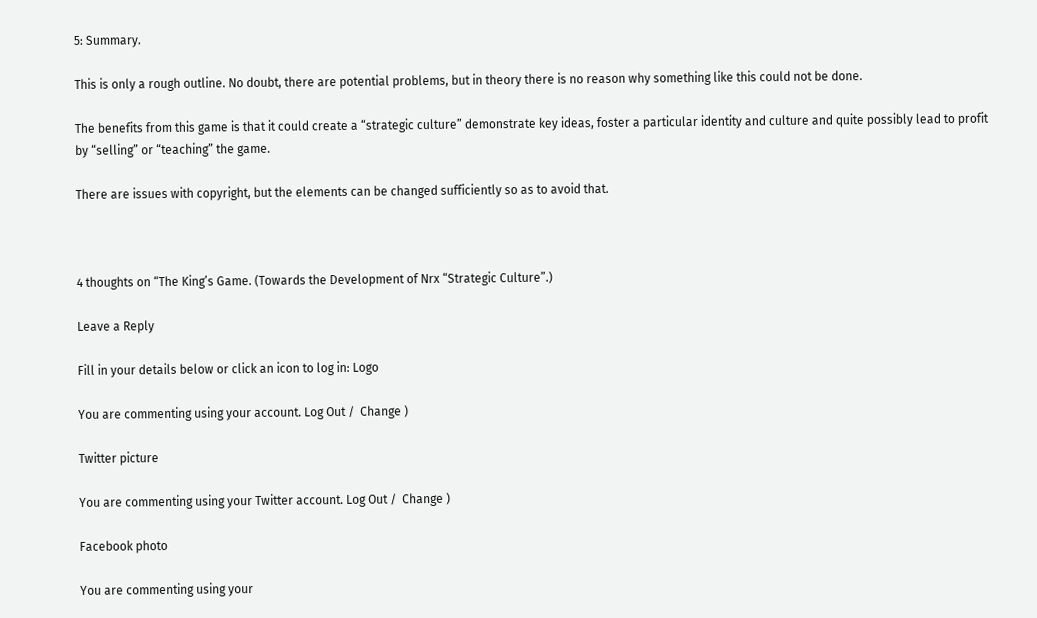5: Summary.

This is only a rough outline. No doubt, there are potential problems, but in theory there is no reason why something like this could not be done.

The benefits from this game is that it could create a “strategic culture” demonstrate key ideas, foster a particular identity and culture and quite possibly lead to profit by “selling” or “teaching” the game.

There are issues with copyright, but the elements can be changed sufficiently so as to avoid that.



4 thoughts on “The King’s Game. (Towards the Development of Nrx “Strategic Culture”.)

Leave a Reply

Fill in your details below or click an icon to log in: Logo

You are commenting using your account. Log Out /  Change )

Twitter picture

You are commenting using your Twitter account. Log Out /  Change )

Facebook photo

You are commenting using your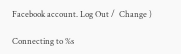Facebook account. Log Out /  Change )

Connecting to %s